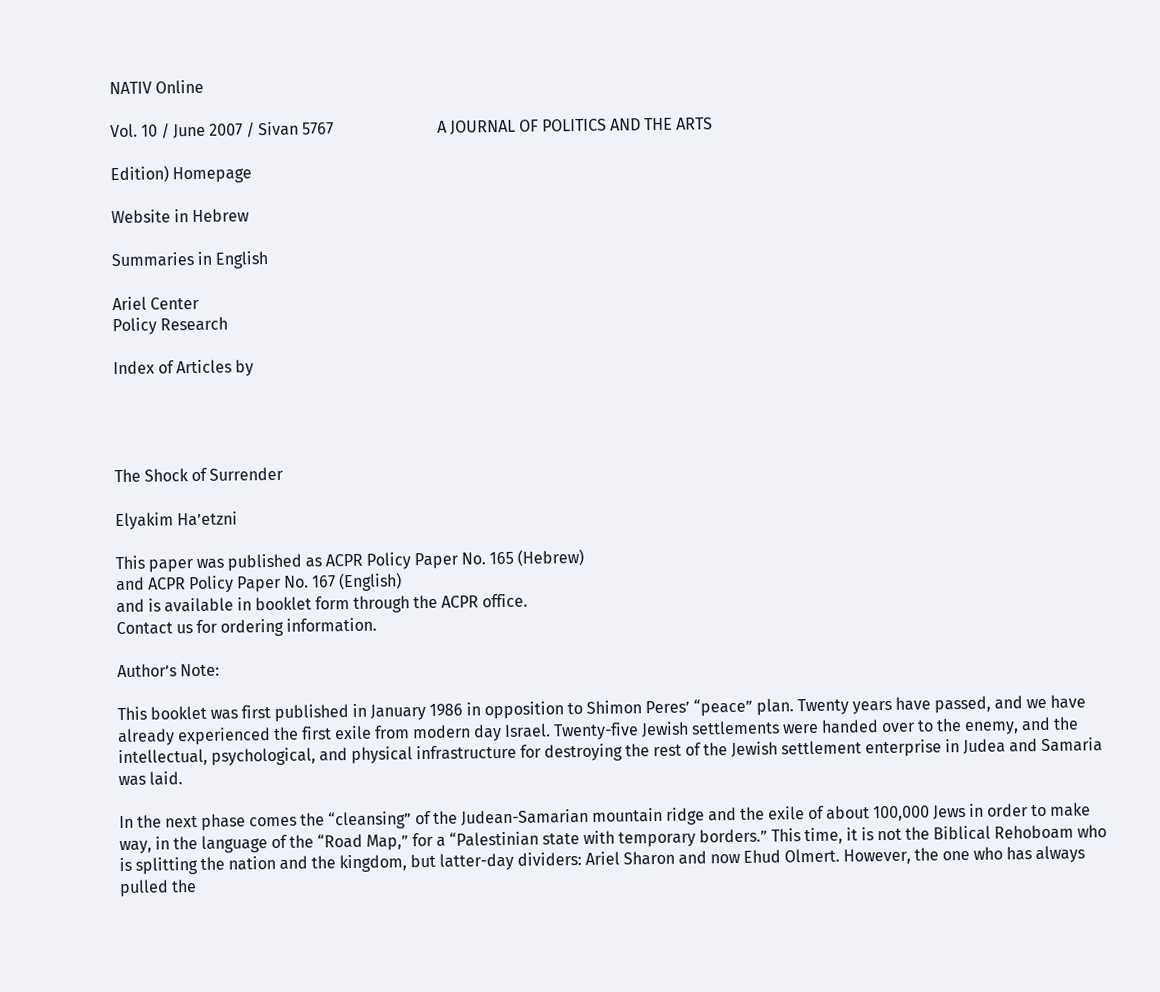NATIV Online

Vol. 10 / June 2007 / Sivan 5767                          A JOURNAL OF POLITICS AND THE ARTS

Edition) Homepage

Website in Hebrew

Summaries in English

Ariel Center
Policy Research

Index of Articles by




The Shock of Surrender

Elyakim Ha’etzni

This paper was published as ACPR Policy Paper No. 165 (Hebrew)
and ACPR Policy Paper No. 167 (English)
and is available in booklet form through the ACPR office.
Contact us for ordering information.

Author’s Note:

This booklet was first published in January 1986 in opposition to Shimon Peres’ “peace” plan. Twenty years have passed, and we have already experienced the first exile from modern day Israel. Twenty-five Jewish settlements were handed over to the enemy, and the intellectual, psychological, and physical infrastructure for destroying the rest of the Jewish settlement enterprise in Judea and Samaria was laid.

In the next phase comes the “cleansing” of the Judean-Samarian mountain ridge and the exile of about 100,000 Jews in order to make way, in the language of the “Road Map,” for a “Palestinian state with temporary borders.” This time, it is not the Biblical Rehoboam who is splitting the nation and the kingdom, but latter-day dividers: Ariel Sharon and now Ehud Olmert. However, the one who has always pulled the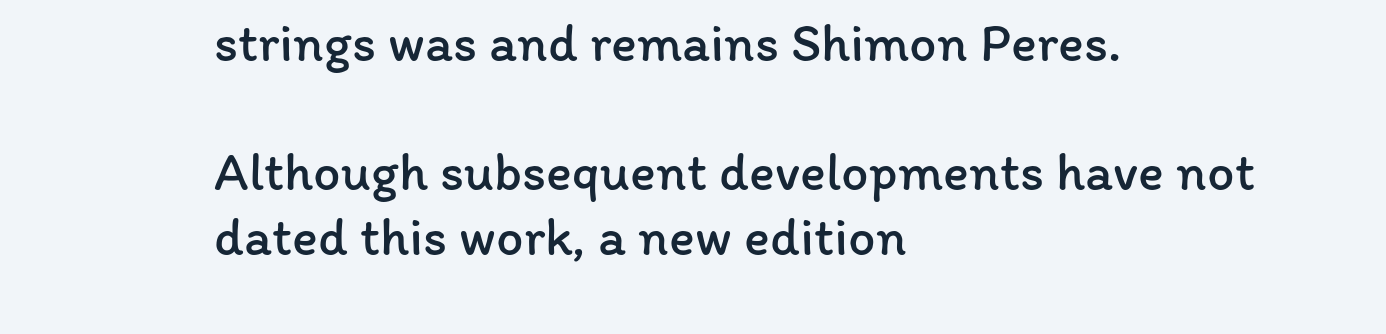strings was and remains Shimon Peres.

Although subsequent developments have not dated this work, a new edition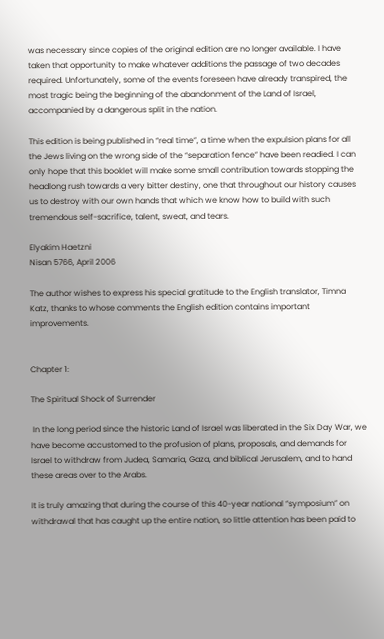was necessary since copies of the original edition are no longer available. I have taken that opportunity to make whatever additions the passage of two decades required. Unfortunately, some of the events foreseen have already transpired, the most tragic being the beginning of the abandonment of the Land of Israel, accompanied by a dangerous split in the nation.

This edition is being published in “real time”, a time when the expulsion plans for all the Jews living on the wrong side of the “separation fence” have been readied. I can only hope that this booklet will make some small contribution towards stopping the headlong rush towards a very bitter destiny, one that throughout our history causes us to destroy with our own hands that which we know how to build with such tremendous self-sacrifice, talent, sweat, and tears.

Elyakim Haetzni
Nisan 5766, April 2006

The author wishes to express his special gratitude to the English translator, Timna Katz, thanks to whose comments the English edition contains important improvements.


Chapter 1:

The Spiritual Shock of Surrender

 In the long period since the historic Land of Israel was liberated in the Six Day War, we have become accustomed to the profusion of plans, proposals, and demands for Israel to withdraw from Judea, Samaria, Gaza, and biblical Jerusalem, and to hand these areas over to the Arabs.

It is truly amazing that during the course of this 40-year national “symposium” on withdrawal that has caught up the entire nation, so little attention has been paid to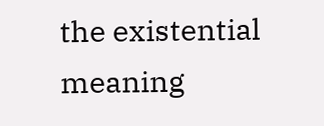the existential meaning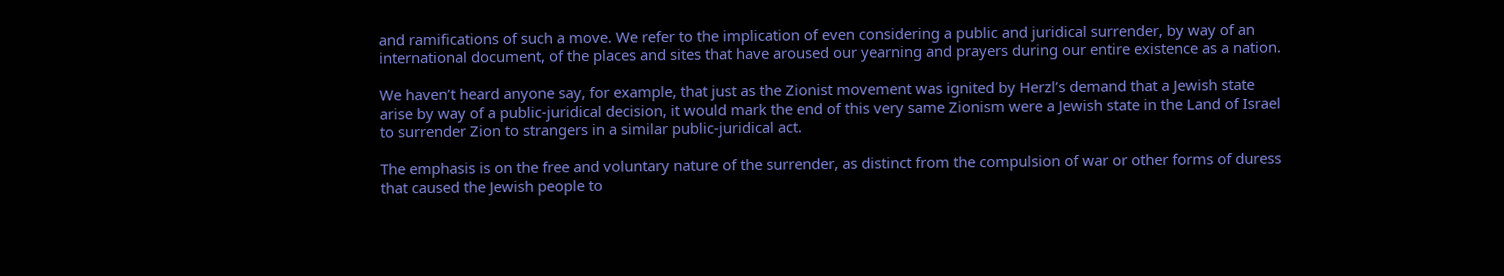and ramifications of such a move. We refer to the implication of even considering a public and juridical surrender, by way of an international document, of the places and sites that have aroused our yearning and prayers during our entire existence as a nation.

We haven’t heard anyone say, for example, that just as the Zionist movement was ignited by Herzl’s demand that a Jewish state arise by way of a public-juridical decision, it would mark the end of this very same Zionism were a Jewish state in the Land of Israel to surrender Zion to strangers in a similar public-juridical act.

The emphasis is on the free and voluntary nature of the surrender, as distinct from the compulsion of war or other forms of duress that caused the Jewish people to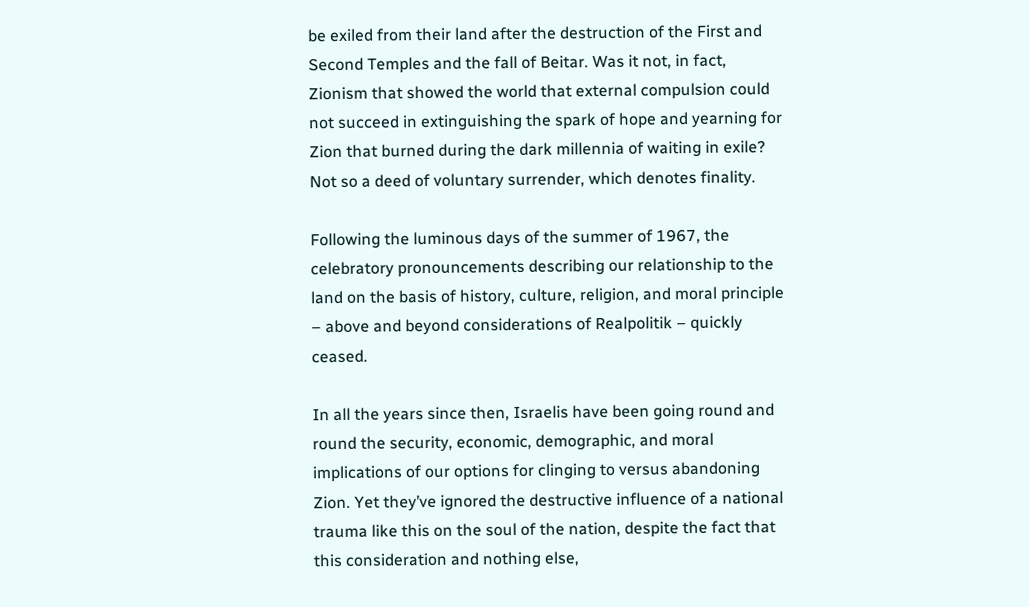be exiled from their land after the destruction of the First and Second Temples and the fall of Beitar. Was it not, in fact, Zionism that showed the world that external compulsion could not succeed in extinguishing the spark of hope and yearning for Zion that burned during the dark millennia of waiting in exile? Not so a deed of voluntary surrender, which denotes finality.

Following the luminous days of the summer of 1967, the celebratory pronouncements describing our relationship to the land on the basis of history, culture, religion, and moral principle – above and beyond considerations of Realpolitik – quickly ceased.

In all the years since then, Israelis have been going round and round the security, economic, demographic, and moral implications of our options for clinging to versus abandoning Zion. Yet they’ve ignored the destructive influence of a national trauma like this on the soul of the nation, despite the fact that this consideration and nothing else,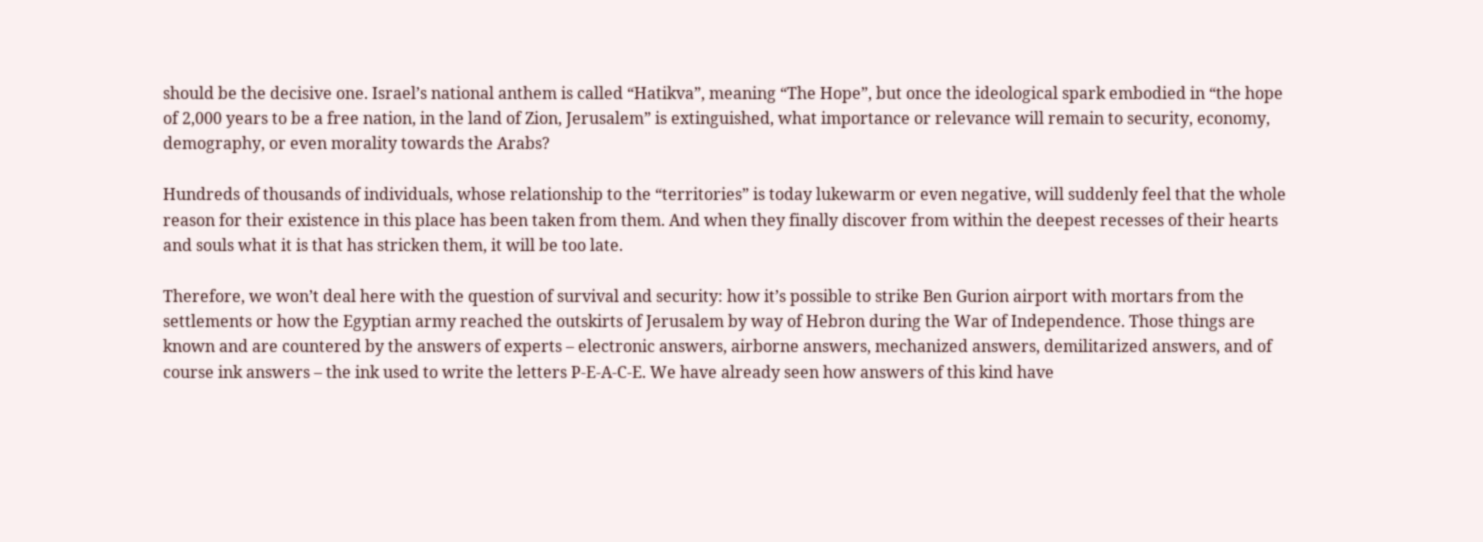should be the decisive one. Israel’s national anthem is called “Hatikva”, meaning “The Hope”, but once the ideological spark embodied in “the hope of 2,000 years to be a free nation, in the land of Zion, Jerusalem” is extinguished, what importance or relevance will remain to security, economy, demography, or even morality towards the Arabs?

Hundreds of thousands of individuals, whose relationship to the “territories” is today lukewarm or even negative, will suddenly feel that the whole reason for their existence in this place has been taken from them. And when they finally discover from within the deepest recesses of their hearts and souls what it is that has stricken them, it will be too late.

Therefore, we won’t deal here with the question of survival and security: how it’s possible to strike Ben Gurion airport with mortars from the settlements or how the Egyptian army reached the outskirts of Jerusalem by way of Hebron during the War of Independence. Those things are known and are countered by the answers of experts – electronic answers, airborne answers, mechanized answers, demilitarized answers, and of course ink answers – the ink used to write the letters P-E-A-C-E. We have already seen how answers of this kind have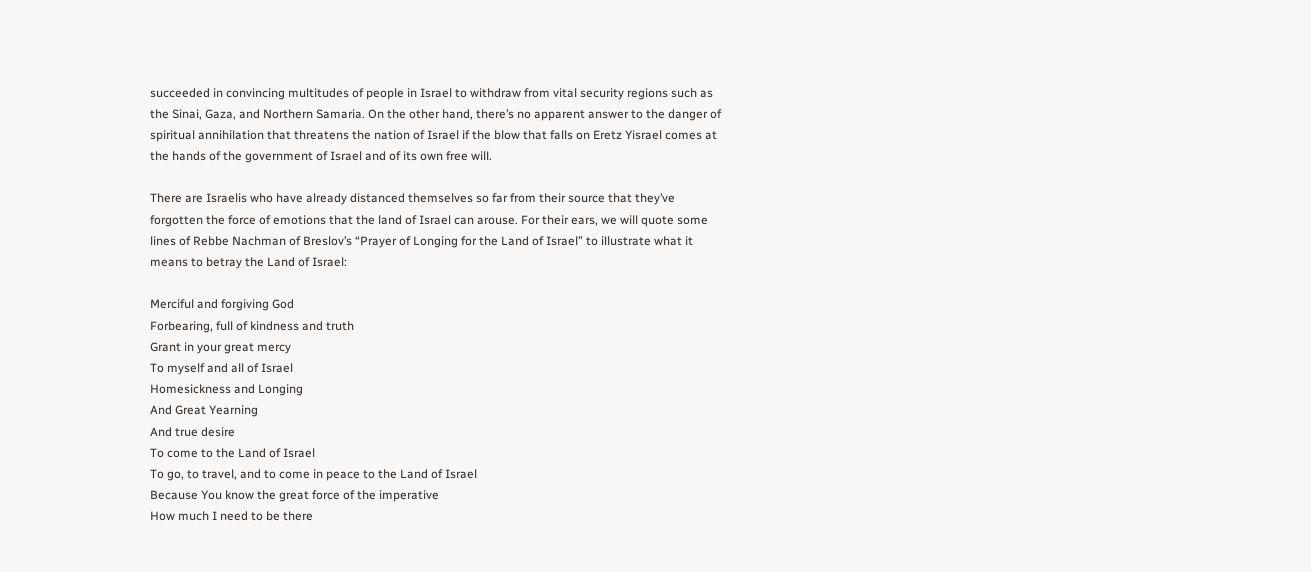succeeded in convincing multitudes of people in Israel to withdraw from vital security regions such as the Sinai, Gaza, and Northern Samaria. On the other hand, there’s no apparent answer to the danger of spiritual annihilation that threatens the nation of Israel if the blow that falls on Eretz Yisrael comes at the hands of the government of Israel and of its own free will.

There are Israelis who have already distanced themselves so far from their source that they’ve forgotten the force of emotions that the land of Israel can arouse. For their ears, we will quote some lines of Rebbe Nachman of Breslov’s “Prayer of Longing for the Land of Israel” to illustrate what it means to betray the Land of Israel:

Merciful and forgiving God
Forbearing, full of kindness and truth
Grant in your great mercy
To myself and all of Israel
Homesickness and Longing
And Great Yearning
And true desire
To come to the Land of Israel
To go, to travel, and to come in peace to the Land of Israel
Because You know the great force of the imperative
How much I need to be there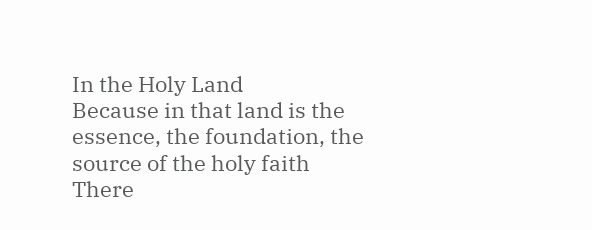In the Holy Land
Because in that land is the essence, the foundation, the source of the holy faith
There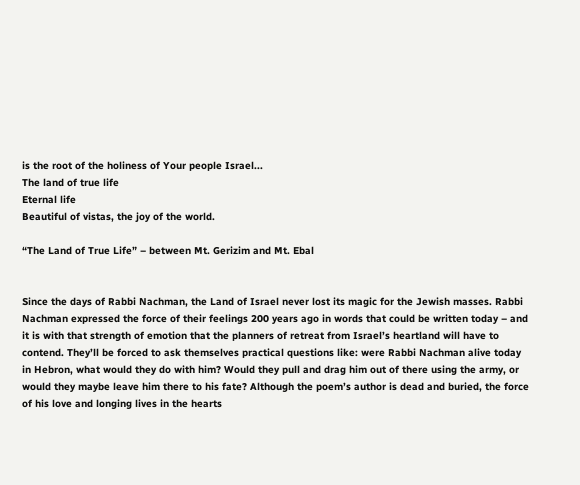is the root of the holiness of Your people Israel...
The land of true life
Eternal life
Beautiful of vistas, the joy of the world.

“The Land of True Life” – between Mt. Gerizim and Mt. Ebal


Since the days of Rabbi Nachman, the Land of Israel never lost its magic for the Jewish masses. Rabbi Nachman expressed the force of their feelings 200 years ago in words that could be written today – and it is with that strength of emotion that the planners of retreat from Israel’s heartland will have to contend. They’ll be forced to ask themselves practical questions like: were Rabbi Nachman alive today in Hebron, what would they do with him? Would they pull and drag him out of there using the army, or would they maybe leave him there to his fate? Although the poem’s author is dead and buried, the force of his love and longing lives in the hearts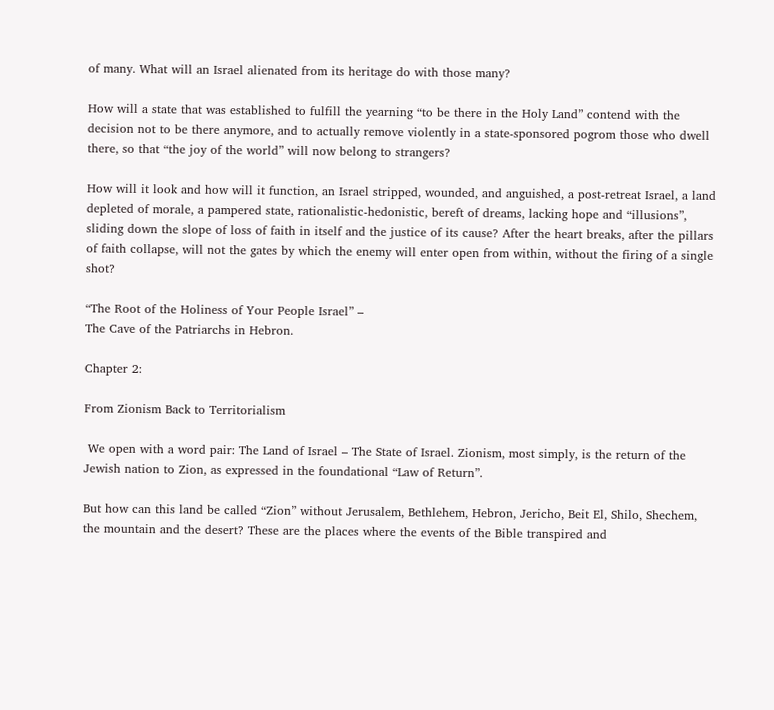of many. What will an Israel alienated from its heritage do with those many?

How will a state that was established to fulfill the yearning “to be there in the Holy Land” contend with the decision not to be there anymore, and to actually remove violently in a state-sponsored pogrom those who dwell there, so that “the joy of the world” will now belong to strangers?

How will it look and how will it function, an Israel stripped, wounded, and anguished, a post-retreat Israel, a land depleted of morale, a pampered state, rationalistic-hedonistic, bereft of dreams, lacking hope and “illusions”, sliding down the slope of loss of faith in itself and the justice of its cause? After the heart breaks, after the pillars of faith collapse, will not the gates by which the enemy will enter open from within, without the firing of a single shot?

“The Root of the Holiness of Your People Israel” –
The Cave of the Patriarchs in Hebron.

Chapter 2:

From Zionism Back to Territorialism

 We open with a word pair: The Land of Israel – The State of Israel. Zionism, most simply, is the return of the Jewish nation to Zion, as expressed in the foundational “Law of Return”.

But how can this land be called “Zion” without Jerusalem, Bethlehem, Hebron, Jericho, Beit El, Shilo, Shechem, the mountain and the desert? These are the places where the events of the Bible transpired and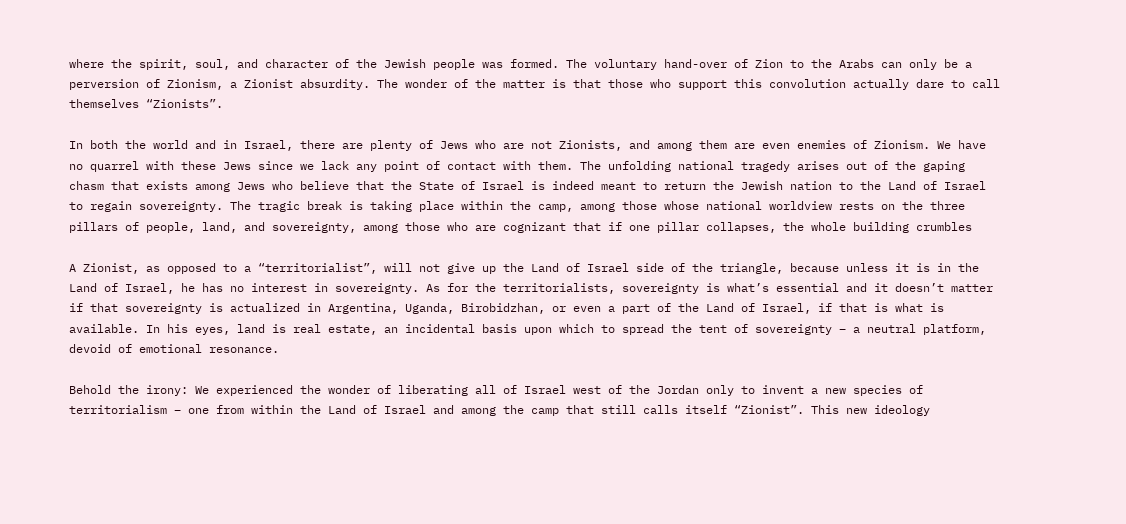where the spirit, soul, and character of the Jewish people was formed. The voluntary hand-over of Zion to the Arabs can only be a perversion of Zionism, a Zionist absurdity. The wonder of the matter is that those who support this convolution actually dare to call themselves “Zionists”.

In both the world and in Israel, there are plenty of Jews who are not Zionists, and among them are even enemies of Zionism. We have no quarrel with these Jews since we lack any point of contact with them. The unfolding national tragedy arises out of the gaping chasm that exists among Jews who believe that the State of Israel is indeed meant to return the Jewish nation to the Land of Israel to regain sovereignty. The tragic break is taking place within the camp, among those whose national worldview rests on the three pillars of people, land, and sovereignty, among those who are cognizant that if one pillar collapses, the whole building crumbles

A Zionist, as opposed to a “territorialist”, will not give up the Land of Israel side of the triangle, because unless it is in the Land of Israel, he has no interest in sovereignty. As for the territorialists, sovereignty is what’s essential and it doesn’t matter if that sovereignty is actualized in Argentina, Uganda, Birobidzhan, or even a part of the Land of Israel, if that is what is available. In his eyes, land is real estate, an incidental basis upon which to spread the tent of sovereignty – a neutral platform, devoid of emotional resonance.

Behold the irony: We experienced the wonder of liberating all of Israel west of the Jordan only to invent a new species of territorialism – one from within the Land of Israel and among the camp that still calls itself “Zionist”. This new ideology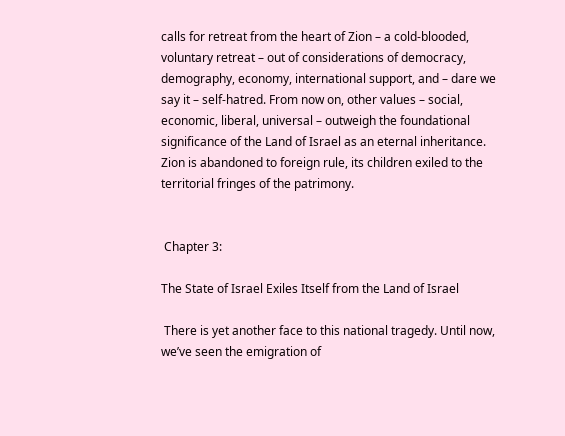calls for retreat from the heart of Zion – a cold-blooded, voluntary retreat – out of considerations of democracy, demography, economy, international support, and – dare we say it – self-hatred. From now on, other values – social, economic, liberal, universal – outweigh the foundational significance of the Land of Israel as an eternal inheritance. Zion is abandoned to foreign rule, its children exiled to the territorial fringes of the patrimony.


 Chapter 3:

The State of Israel Exiles Itself from the Land of Israel

 There is yet another face to this national tragedy. Until now, we’ve seen the emigration of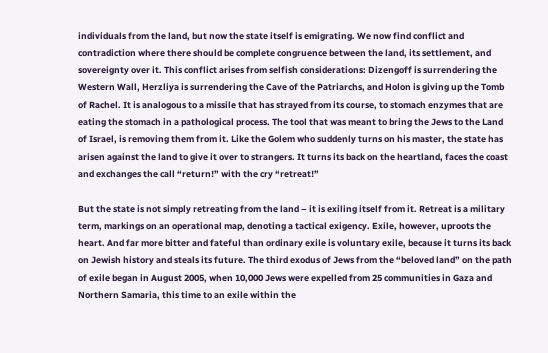individuals from the land, but now the state itself is emigrating. We now find conflict and contradiction where there should be complete congruence between the land, its settlement, and sovereignty over it. This conflict arises from selfish considerations: Dizengoff is surrendering the Western Wall, Herzliya is surrendering the Cave of the Patriarchs, and Holon is giving up the Tomb of Rachel. It is analogous to a missile that has strayed from its course, to stomach enzymes that are eating the stomach in a pathological process. The tool that was meant to bring the Jews to the Land of Israel, is removing them from it. Like the Golem who suddenly turns on his master, the state has arisen against the land to give it over to strangers. It turns its back on the heartland, faces the coast and exchanges the call “return!” with the cry “retreat!”

But the state is not simply retreating from the land – it is exiling itself from it. Retreat is a military term, markings on an operational map, denoting a tactical exigency. Exile, however, uproots the heart. And far more bitter and fateful than ordinary exile is voluntary exile, because it turns its back on Jewish history and steals its future. The third exodus of Jews from the “beloved land” on the path of exile began in August 2005, when 10,000 Jews were expelled from 25 communities in Gaza and Northern Samaria, this time to an exile within the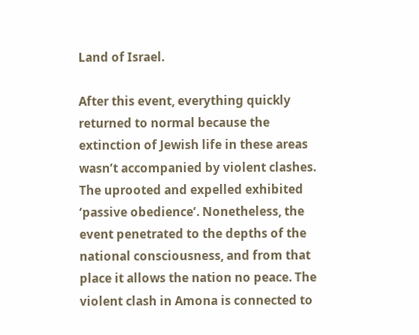Land of Israel.

After this event, everything quickly returned to normal because the extinction of Jewish life in these areas wasn’t accompanied by violent clashes. The uprooted and expelled exhibited ‘passive obedience’. Nonetheless, the event penetrated to the depths of the national consciousness, and from that place it allows the nation no peace. The violent clash in Amona is connected to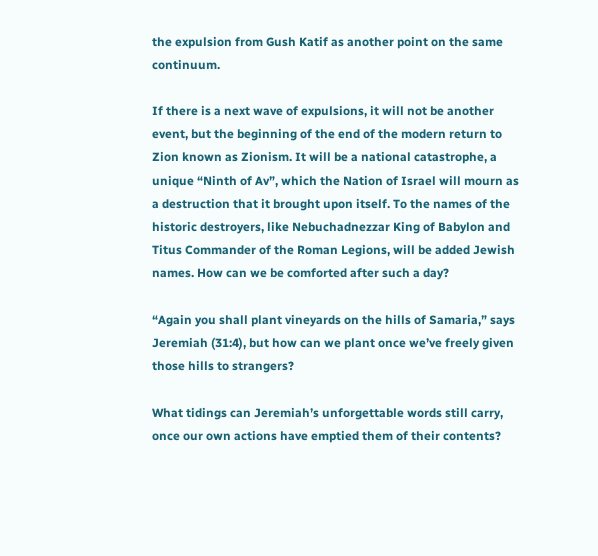the expulsion from Gush Katif as another point on the same continuum.

If there is a next wave of expulsions, it will not be another event, but the beginning of the end of the modern return to Zion known as Zionism. It will be a national catastrophe, a unique “Ninth of Av”, which the Nation of Israel will mourn as a destruction that it brought upon itself. To the names of the historic destroyers, like Nebuchadnezzar King of Babylon and Titus Commander of the Roman Legions, will be added Jewish names. How can we be comforted after such a day?

“Again you shall plant vineyards on the hills of Samaria,” says Jeremiah (31:4), but how can we plant once we’ve freely given those hills to strangers?

What tidings can Jeremiah’s unforgettable words still carry, once our own actions have emptied them of their contents?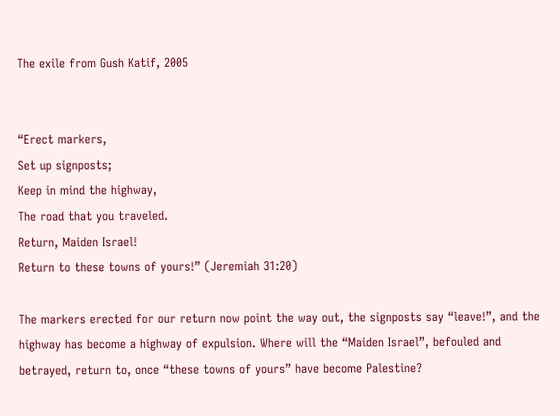The exile from Gush Katif, 2005


“Erect markers,
Set up signposts;
Keep in mind the highway,
The road that you traveled.
Return, Maiden Israel!
Return to these towns of yours!” (Jeremiah 31:20)

The markers erected for our return now point the way out, the signposts say “leave!”, and the highway has become a highway of expulsion. Where will the “Maiden Israel”, befouled and betrayed, return to, once “these towns of yours” have become Palestine?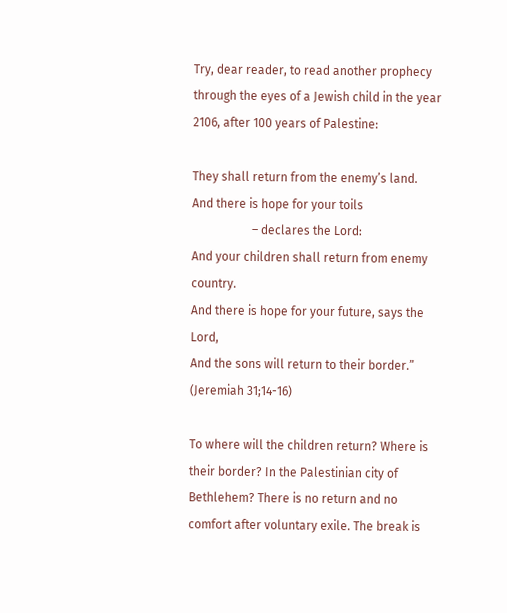Try, dear reader, to read another prophecy through the eyes of a Jewish child in the year 2106, after 100 years of Palestine:

They shall return from the enemy’s land.
And there is hope for your toils
                    – declares the Lord:
And your children shall return from enemy country.
And there is hope for your future, says the Lord,
And the sons will return to their border.” (Jeremiah 31;14-16)

To where will the children return? Where is their border? In the Palestinian city of Bethlehem? There is no return and no comfort after voluntary exile. The break is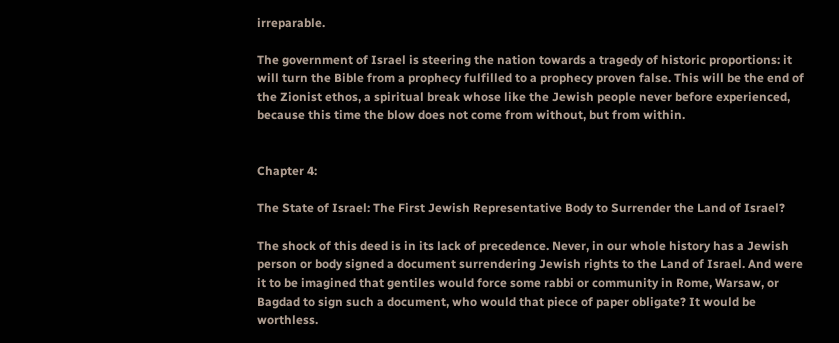irreparable.

The government of Israel is steering the nation towards a tragedy of historic proportions: it will turn the Bible from a prophecy fulfilled to a prophecy proven false. This will be the end of the Zionist ethos, a spiritual break whose like the Jewish people never before experienced, because this time the blow does not come from without, but from within.


Chapter 4:

The State of Israel: The First Jewish Representative Body to Surrender the Land of Israel?

The shock of this deed is in its lack of precedence. Never, in our whole history has a Jewish person or body signed a document surrendering Jewish rights to the Land of Israel. And were it to be imagined that gentiles would force some rabbi or community in Rome, Warsaw, or Bagdad to sign such a document, who would that piece of paper obligate? It would be worthless.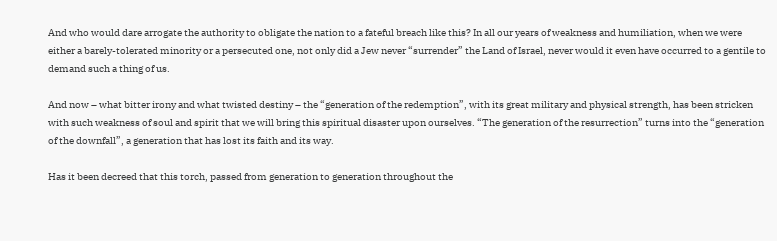And who would dare arrogate the authority to obligate the nation to a fateful breach like this? In all our years of weakness and humiliation, when we were either a barely-tolerated minority or a persecuted one, not only did a Jew never “surrender” the Land of Israel, never would it even have occurred to a gentile to demand such a thing of us.

And now – what bitter irony and what twisted destiny – the “generation of the redemption”, with its great military and physical strength, has been stricken with such weakness of soul and spirit that we will bring this spiritual disaster upon ourselves. “The generation of the resurrection” turns into the “generation of the downfall”, a generation that has lost its faith and its way.

Has it been decreed that this torch, passed from generation to generation throughout the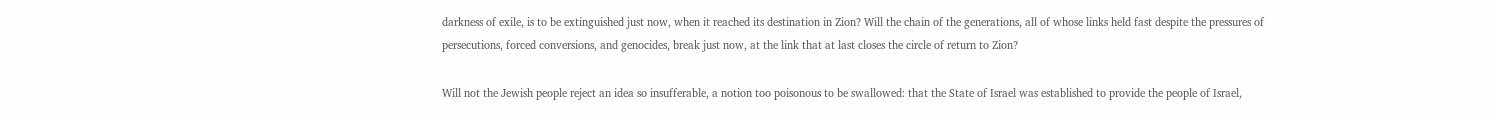darkness of exile, is to be extinguished just now, when it reached its destination in Zion? Will the chain of the generations, all of whose links held fast despite the pressures of persecutions, forced conversions, and genocides, break just now, at the link that at last closes the circle of return to Zion?

Will not the Jewish people reject an idea so insufferable, a notion too poisonous to be swallowed: that the State of Israel was established to provide the people of Israel,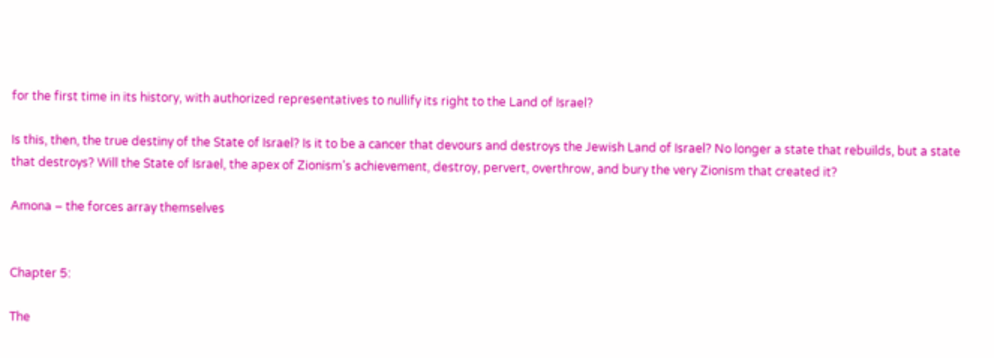for the first time in its history, with authorized representatives to nullify its right to the Land of Israel?

Is this, then, the true destiny of the State of Israel? Is it to be a cancer that devours and destroys the Jewish Land of Israel? No longer a state that rebuilds, but a state that destroys? Will the State of Israel, the apex of Zionism’s achievement, destroy, pervert, overthrow, and bury the very Zionism that created it?

Amona – the forces array themselves


Chapter 5:

The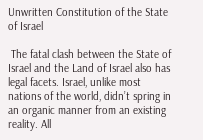Unwritten Constitution of the State of Israel

 The fatal clash between the State of Israel and the Land of Israel also has legal facets. Israel, unlike most nations of the world, didn’t spring in an organic manner from an existing reality. All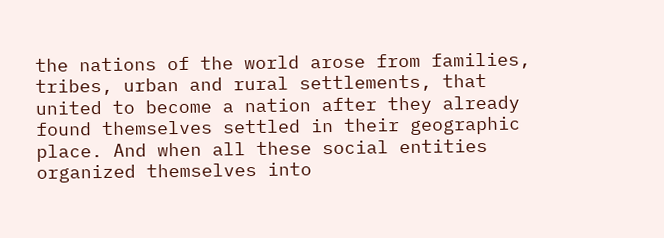the nations of the world arose from families, tribes, urban and rural settlements, that united to become a nation after they already found themselves settled in their geographic place. And when all these social entities organized themselves into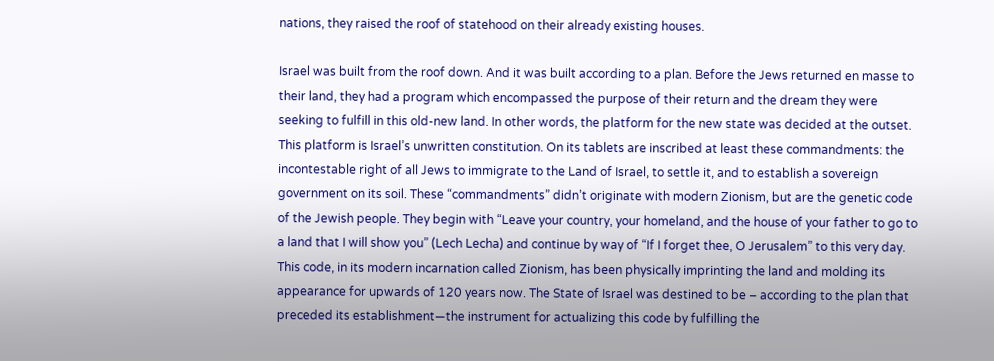nations, they raised the roof of statehood on their already existing houses.

Israel was built from the roof down. And it was built according to a plan. Before the Jews returned en masse to their land, they had a program which encompassed the purpose of their return and the dream they were seeking to fulfill in this old-new land. In other words, the platform for the new state was decided at the outset. This platform is Israel’s unwritten constitution. On its tablets are inscribed at least these commandments: the incontestable right of all Jews to immigrate to the Land of Israel, to settle it, and to establish a sovereign government on its soil. These “commandments” didn’t originate with modern Zionism, but are the genetic code of the Jewish people. They begin with “Leave your country, your homeland, and the house of your father to go to a land that I will show you” (Lech Lecha) and continue by way of “If I forget thee, O Jerusalem” to this very day. This code, in its modern incarnation called Zionism, has been physically imprinting the land and molding its appearance for upwards of 120 years now. The State of Israel was destined to be – according to the plan that preceded its establishment—the instrument for actualizing this code by fulfilling the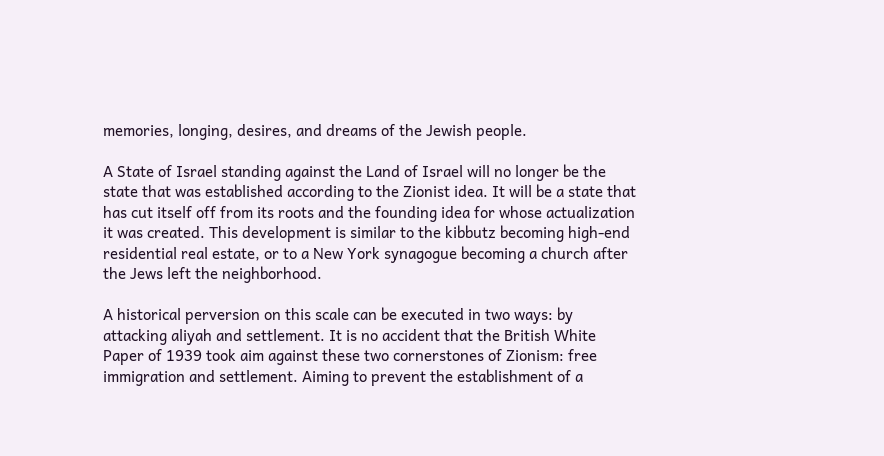memories, longing, desires, and dreams of the Jewish people.

A State of Israel standing against the Land of Israel will no longer be the state that was established according to the Zionist idea. It will be a state that has cut itself off from its roots and the founding idea for whose actualization it was created. This development is similar to the kibbutz becoming high-end residential real estate, or to a New York synagogue becoming a church after the Jews left the neighborhood.

A historical perversion on this scale can be executed in two ways: by attacking aliyah and settlement. It is no accident that the British White Paper of 1939 took aim against these two cornerstones of Zionism: free immigration and settlement. Aiming to prevent the establishment of a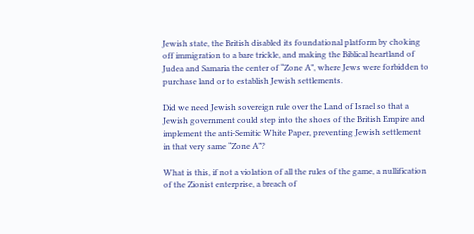Jewish state, the British disabled its foundational platform by choking off immigration to a bare trickle, and making the Biblical heartland of Judea and Samaria the center of “Zone A”, where Jews were forbidden to purchase land or to establish Jewish settlements.

Did we need Jewish sovereign rule over the Land of Israel so that a Jewish government could step into the shoes of the British Empire and implement the anti-Semitic White Paper, preventing Jewish settlement in that very same “Zone A”?

What is this, if not a violation of all the rules of the game, a nullification of the Zionist enterprise, a breach of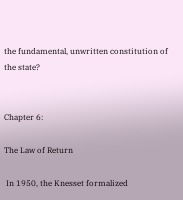the fundamental, unwritten constitution of the state?


Chapter 6:

The Law of Return

 In 1950, the Knesset formalized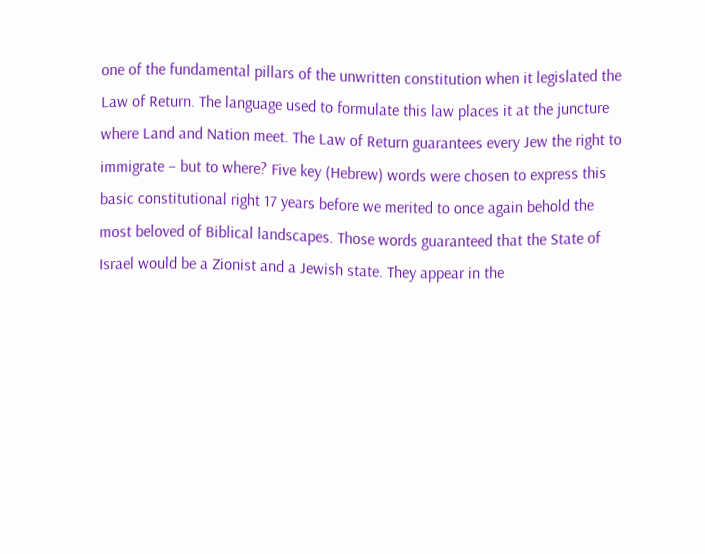one of the fundamental pillars of the unwritten constitution when it legislated the Law of Return. The language used to formulate this law places it at the juncture where Land and Nation meet. The Law of Return guarantees every Jew the right to immigrate – but to where? Five key (Hebrew) words were chosen to express this basic constitutional right 17 years before we merited to once again behold the most beloved of Biblical landscapes. Those words guaranteed that the State of Israel would be a Zionist and a Jewish state. They appear in the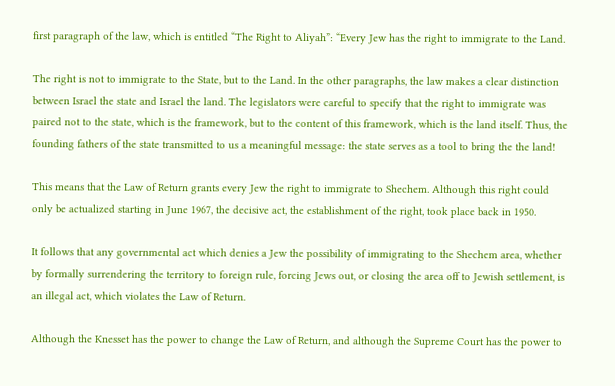first paragraph of the law, which is entitled “The Right to Aliyah”: “Every Jew has the right to immigrate to the Land.

The right is not to immigrate to the State, but to the Land. In the other paragraphs, the law makes a clear distinction between Israel the state and Israel the land. The legislators were careful to specify that the right to immigrate was paired not to the state, which is the framework, but to the content of this framework, which is the land itself. Thus, the founding fathers of the state transmitted to us a meaningful message: the state serves as a tool to bring the the land!

This means that the Law of Return grants every Jew the right to immigrate to Shechem. Although this right could only be actualized starting in June 1967, the decisive act, the establishment of the right, took place back in 1950.

It follows that any governmental act which denies a Jew the possibility of immigrating to the Shechem area, whether by formally surrendering the territory to foreign rule, forcing Jews out, or closing the area off to Jewish settlement, is an illegal act, which violates the Law of Return.

Although the Knesset has the power to change the Law of Return, and although the Supreme Court has the power to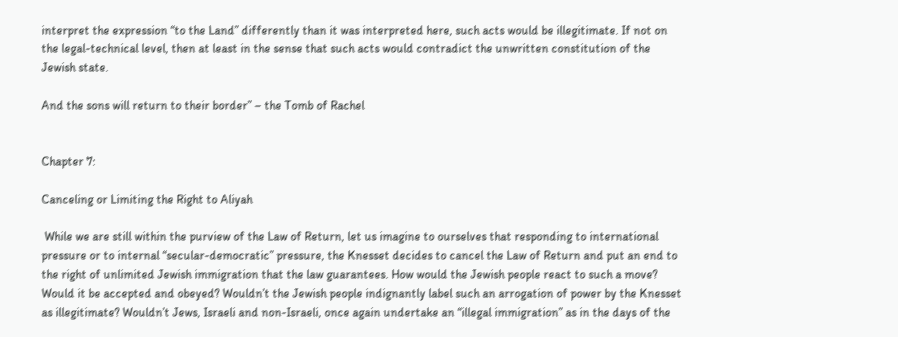interpret the expression “to the Land” differently than it was interpreted here, such acts would be illegitimate. If not on the legal-technical level, then at least in the sense that such acts would contradict the unwritten constitution of the Jewish state.

And the sons will return to their border” – the Tomb of Rachel


Chapter 7:

Canceling or Limiting the Right to Aliyah

 While we are still within the purview of the Law of Return, let us imagine to ourselves that responding to international pressure or to internal “secular-democratic” pressure, the Knesset decides to cancel the Law of Return and put an end to the right of unlimited Jewish immigration that the law guarantees. How would the Jewish people react to such a move? Would it be accepted and obeyed? Wouldn’t the Jewish people indignantly label such an arrogation of power by the Knesset as illegitimate? Wouldn’t Jews, Israeli and non-Israeli, once again undertake an “illegal immigration” as in the days of the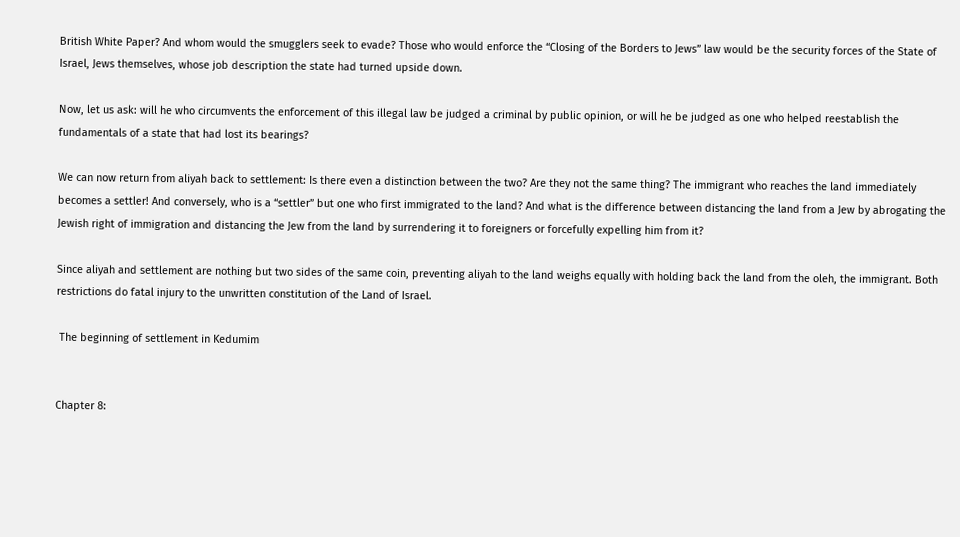British White Paper? And whom would the smugglers seek to evade? Those who would enforce the “Closing of the Borders to Jews” law would be the security forces of the State of Israel, Jews themselves, whose job description the state had turned upside down.

Now, let us ask: will he who circumvents the enforcement of this illegal law be judged a criminal by public opinion, or will he be judged as one who helped reestablish the fundamentals of a state that had lost its bearings?

We can now return from aliyah back to settlement: Is there even a distinction between the two? Are they not the same thing? The immigrant who reaches the land immediately becomes a settler! And conversely, who is a “settler” but one who first immigrated to the land? And what is the difference between distancing the land from a Jew by abrogating the Jewish right of immigration and distancing the Jew from the land by surrendering it to foreigners or forcefully expelling him from it?

Since aliyah and settlement are nothing but two sides of the same coin, preventing aliyah to the land weighs equally with holding back the land from the oleh, the immigrant. Both restrictions do fatal injury to the unwritten constitution of the Land of Israel.

 The beginning of settlement in Kedumim


Chapter 8: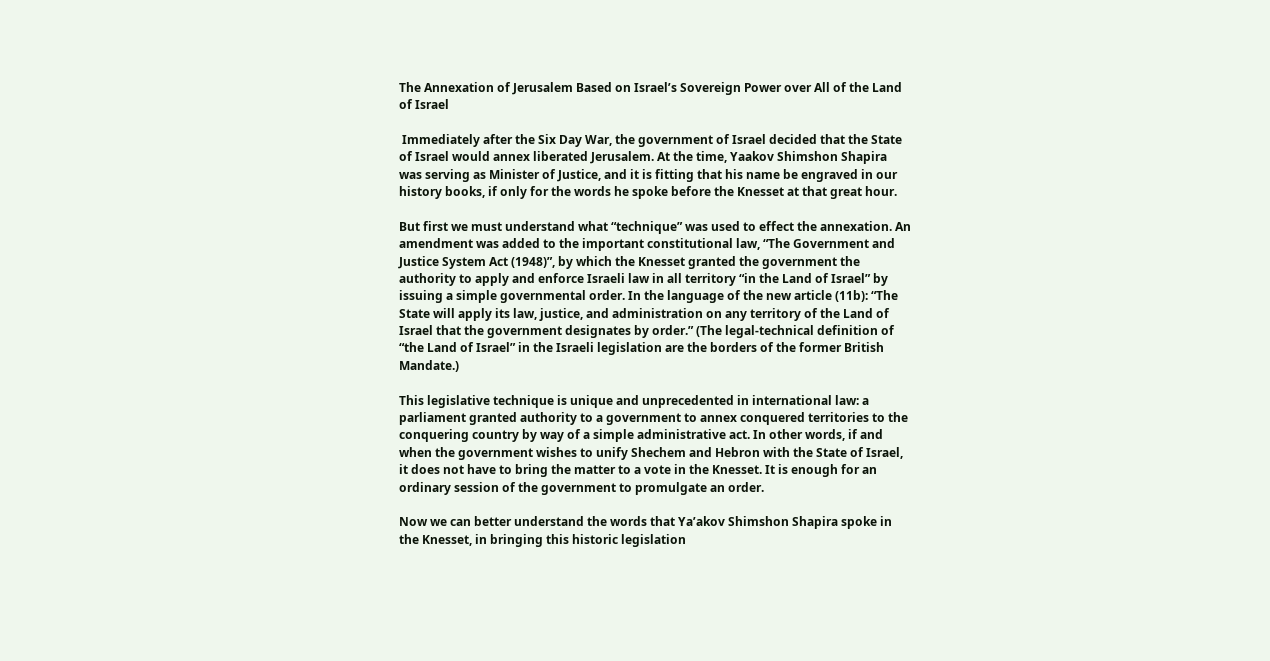The Annexation of Jerusalem Based on Israel’s Sovereign Power over All of the Land of Israel

 Immediately after the Six Day War, the government of Israel decided that the State of Israel would annex liberated Jerusalem. At the time, Yaakov Shimshon Shapira was serving as Minister of Justice, and it is fitting that his name be engraved in our history books, if only for the words he spoke before the Knesset at that great hour.

But first we must understand what “technique” was used to effect the annexation. An amendment was added to the important constitutional law, “The Government and Justice System Act (1948)”, by which the Knesset granted the government the authority to apply and enforce Israeli law in all territory “in the Land of Israel” by issuing a simple governmental order. In the language of the new article (11b): “The State will apply its law, justice, and administration on any territory of the Land of Israel that the government designates by order.” (The legal-technical definition of “the Land of Israel” in the Israeli legislation are the borders of the former British Mandate.)

This legislative technique is unique and unprecedented in international law: a parliament granted authority to a government to annex conquered territories to the conquering country by way of a simple administrative act. In other words, if and when the government wishes to unify Shechem and Hebron with the State of Israel, it does not have to bring the matter to a vote in the Knesset. It is enough for an ordinary session of the government to promulgate an order.

Now we can better understand the words that Ya’akov Shimshon Shapira spoke in the Knesset, in bringing this historic legislation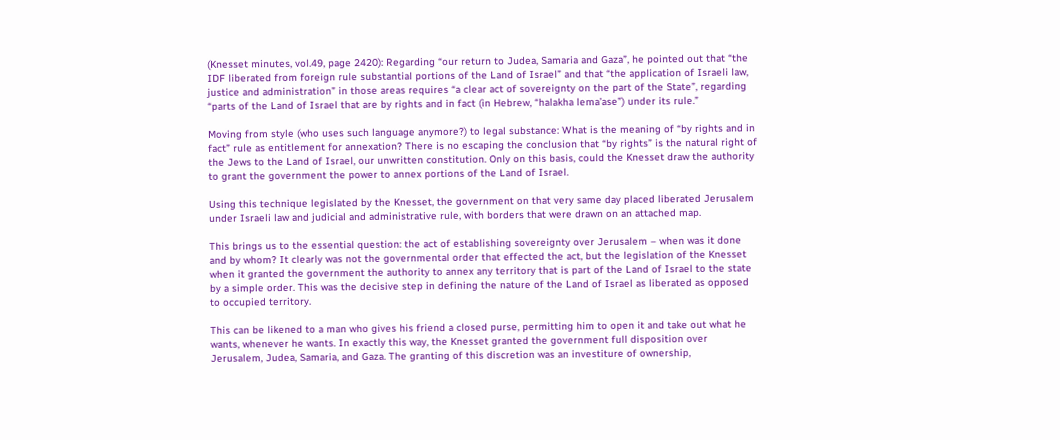(Knesset minutes, vol.49, page 2420): Regarding “our return to Judea, Samaria and Gaza”, he pointed out that “the IDF liberated from foreign rule substantial portions of the Land of Israel” and that “the application of Israeli law, justice and administration” in those areas requires “a clear act of sovereignty on the part of the State”, regarding “parts of the Land of Israel that are by rights and in fact (in Hebrew, “halakha lema’ase”) under its rule.”

Moving from style (who uses such language anymore?) to legal substance: What is the meaning of “by rights and in fact” rule as entitlement for annexation? There is no escaping the conclusion that “by rights” is the natural right of the Jews to the Land of Israel, our unwritten constitution. Only on this basis, could the Knesset draw the authority to grant the government the power to annex portions of the Land of Israel.

Using this technique legislated by the Knesset, the government on that very same day placed liberated Jerusalem under Israeli law and judicial and administrative rule, with borders that were drawn on an attached map.

This brings us to the essential question: the act of establishing sovereignty over Jerusalem – when was it done and by whom? It clearly was not the governmental order that effected the act, but the legislation of the Knesset when it granted the government the authority to annex any territory that is part of the Land of Israel to the state by a simple order. This was the decisive step in defining the nature of the Land of Israel as liberated as opposed to occupied territory.

This can be likened to a man who gives his friend a closed purse, permitting him to open it and take out what he wants, whenever he wants. In exactly this way, the Knesset granted the government full disposition over Jerusalem, Judea, Samaria, and Gaza. The granting of this discretion was an investiture of ownership,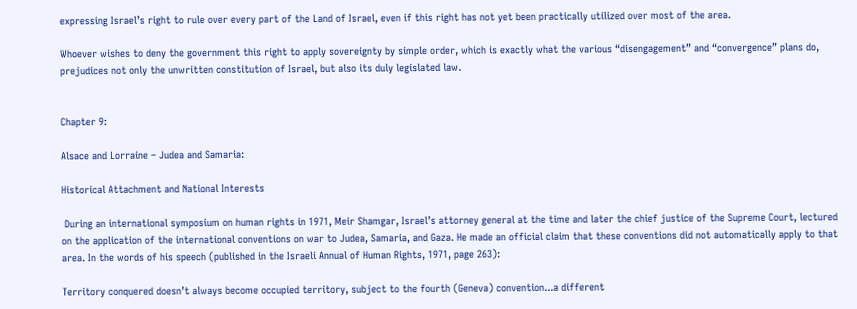expressing Israel’s right to rule over every part of the Land of Israel, even if this right has not yet been practically utilized over most of the area.

Whoever wishes to deny the government this right to apply sovereignty by simple order, which is exactly what the various “disengagement” and “convergence” plans do, prejudices not only the unwritten constitution of Israel, but also its duly legislated law.


Chapter 9:

Alsace and Lorraine – Judea and Samaria:

Historical Attachment and National Interests

 During an international symposium on human rights in 1971, Meir Shamgar, Israel’s attorney general at the time and later the chief justice of the Supreme Court, lectured on the application of the international conventions on war to Judea, Samaria, and Gaza. He made an official claim that these conventions did not automatically apply to that area. In the words of his speech (published in the Israeli Annual of Human Rights, 1971, page 263):

Territory conquered doesn’t always become occupied territory, subject to the fourth (Geneva) convention...a different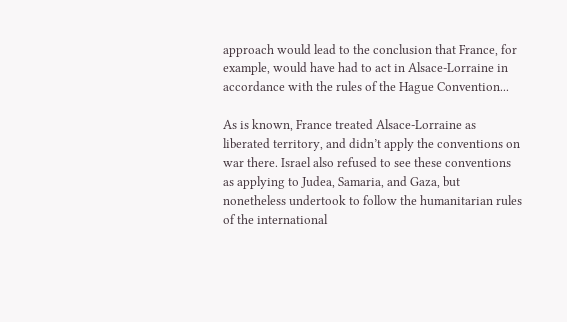approach would lead to the conclusion that France, for example, would have had to act in Alsace-Lorraine in accordance with the rules of the Hague Convention...

As is known, France treated Alsace-Lorraine as liberated territory, and didn’t apply the conventions on war there. Israel also refused to see these conventions as applying to Judea, Samaria, and Gaza, but nonetheless undertook to follow the humanitarian rules of the international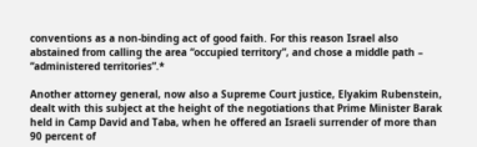conventions as a non-binding act of good faith. For this reason Israel also abstained from calling the area “occupied territory”, and chose a middle path – “administered territories”.*

Another attorney general, now also a Supreme Court justice, Elyakim Rubenstein, dealt with this subject at the height of the negotiations that Prime Minister Barak held in Camp David and Taba, when he offered an Israeli surrender of more than 90 percent of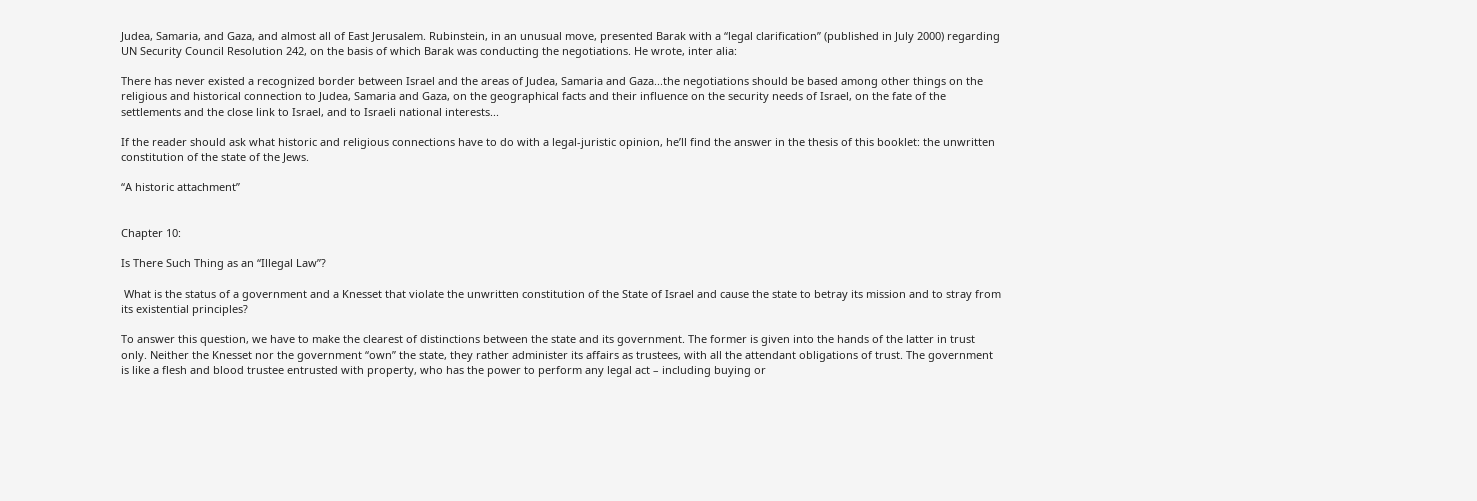Judea, Samaria, and Gaza, and almost all of East Jerusalem. Rubinstein, in an unusual move, presented Barak with a “legal clarification” (published in July 2000) regarding UN Security Council Resolution 242, on the basis of which Barak was conducting the negotiations. He wrote, inter alia:

There has never existed a recognized border between Israel and the areas of Judea, Samaria and Gaza...the negotiations should be based among other things on the religious and historical connection to Judea, Samaria and Gaza, on the geographical facts and their influence on the security needs of Israel, on the fate of the settlements and the close link to Israel, and to Israeli national interests...

If the reader should ask what historic and religious connections have to do with a legal-juristic opinion, he’ll find the answer in the thesis of this booklet: the unwritten constitution of the state of the Jews.

“A historic attachment”


Chapter 10:

Is There Such Thing as an “Illegal Law”?

 What is the status of a government and a Knesset that violate the unwritten constitution of the State of Israel and cause the state to betray its mission and to stray from its existential principles?

To answer this question, we have to make the clearest of distinctions between the state and its government. The former is given into the hands of the latter in trust only. Neither the Knesset nor the government “own” the state, they rather administer its affairs as trustees, with all the attendant obligations of trust. The government is like a flesh and blood trustee entrusted with property, who has the power to perform any legal act – including buying or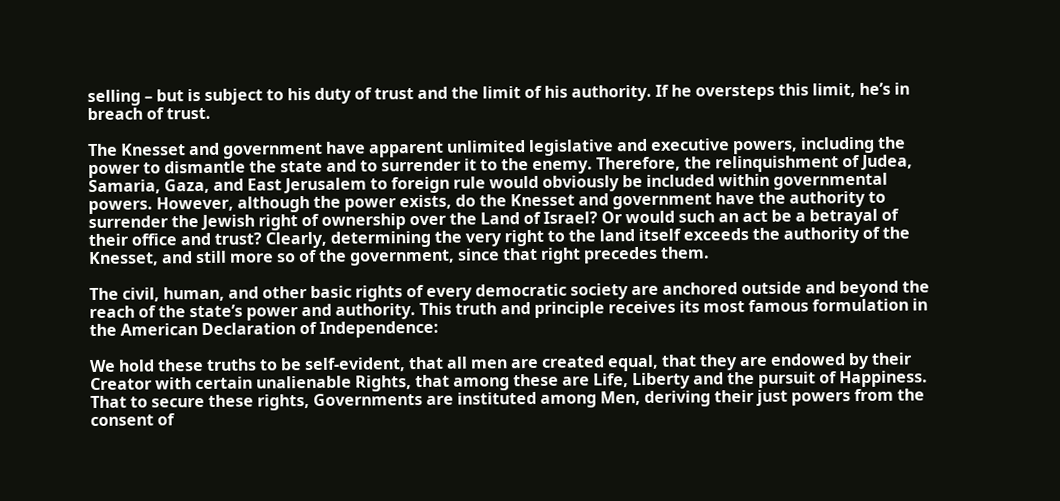selling – but is subject to his duty of trust and the limit of his authority. If he oversteps this limit, he’s in breach of trust.

The Knesset and government have apparent unlimited legislative and executive powers, including the power to dismantle the state and to surrender it to the enemy. Therefore, the relinquishment of Judea, Samaria, Gaza, and East Jerusalem to foreign rule would obviously be included within governmental powers. However, although the power exists, do the Knesset and government have the authority to surrender the Jewish right of ownership over the Land of Israel? Or would such an act be a betrayal of their office and trust? Clearly, determining the very right to the land itself exceeds the authority of the Knesset, and still more so of the government, since that right precedes them.

The civil, human, and other basic rights of every democratic society are anchored outside and beyond the reach of the state’s power and authority. This truth and principle receives its most famous formulation in the American Declaration of Independence:

We hold these truths to be self-evident, that all men are created equal, that they are endowed by their Creator with certain unalienable Rights, that among these are Life, Liberty and the pursuit of Happiness. That to secure these rights, Governments are instituted among Men, deriving their just powers from the consent of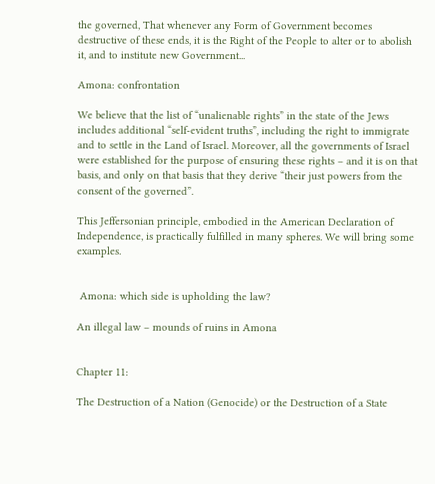the governed, That whenever any Form of Government becomes destructive of these ends, it is the Right of the People to alter or to abolish it, and to institute new Government...

Amona: confrontation

We believe that the list of “unalienable rights” in the state of the Jews includes additional “self-evident truths”, including the right to immigrate and to settle in the Land of Israel. Moreover, all the governments of Israel were established for the purpose of ensuring these rights – and it is on that basis, and only on that basis that they derive “their just powers from the consent of the governed”.

This Jeffersonian principle, embodied in the American Declaration of Independence, is practically fulfilled in many spheres. We will bring some examples.


 Amona: which side is upholding the law?

An illegal law – mounds of ruins in Amona


Chapter 11:

The Destruction of a Nation (Genocide) or the Destruction of a State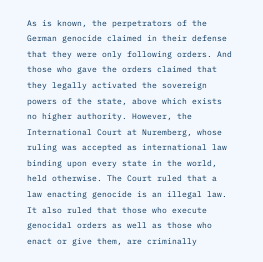As is known, the perpetrators of the German genocide claimed in their defense that they were only following orders. And those who gave the orders claimed that they legally activated the sovereign powers of the state, above which exists no higher authority. However, the International Court at Nuremberg, whose ruling was accepted as international law binding upon every state in the world, held otherwise. The Court ruled that a law enacting genocide is an illegal law. It also ruled that those who execute genocidal orders as well as those who enact or give them, are criminally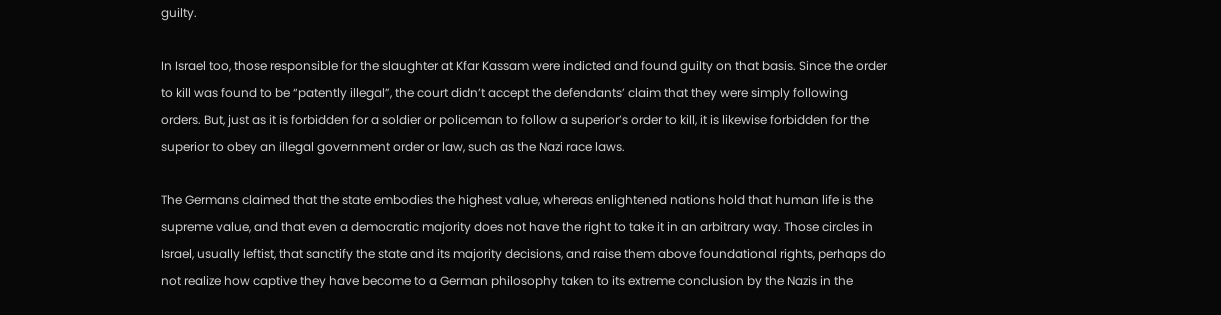guilty.

In Israel too, those responsible for the slaughter at Kfar Kassam were indicted and found guilty on that basis. Since the order to kill was found to be “patently illegal”, the court didn’t accept the defendants’ claim that they were simply following orders. But, just as it is forbidden for a soldier or policeman to follow a superior’s order to kill, it is likewise forbidden for the superior to obey an illegal government order or law, such as the Nazi race laws.

The Germans claimed that the state embodies the highest value, whereas enlightened nations hold that human life is the supreme value, and that even a democratic majority does not have the right to take it in an arbitrary way. Those circles in Israel, usually leftist, that sanctify the state and its majority decisions, and raise them above foundational rights, perhaps do not realize how captive they have become to a German philosophy taken to its extreme conclusion by the Nazis in the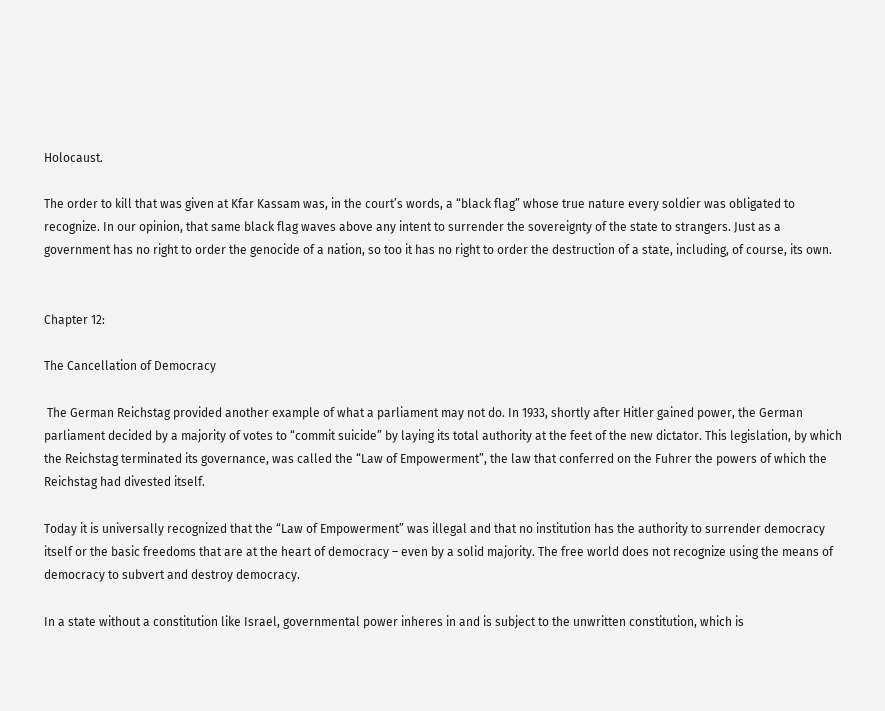Holocaust.

The order to kill that was given at Kfar Kassam was, in the court’s words, a “black flag” whose true nature every soldier was obligated to recognize. In our opinion, that same black flag waves above any intent to surrender the sovereignty of the state to strangers. Just as a government has no right to order the genocide of a nation, so too it has no right to order the destruction of a state, including, of course, its own.


Chapter 12:

The Cancellation of Democracy

 The German Reichstag provided another example of what a parliament may not do. In 1933, shortly after Hitler gained power, the German parliament decided by a majority of votes to “commit suicide” by laying its total authority at the feet of the new dictator. This legislation, by which the Reichstag terminated its governance, was called the “Law of Empowerment”, the law that conferred on the Fuhrer the powers of which the Reichstag had divested itself.

Today it is universally recognized that the “Law of Empowerment” was illegal and that no institution has the authority to surrender democracy itself or the basic freedoms that are at the heart of democracy – even by a solid majority. The free world does not recognize using the means of democracy to subvert and destroy democracy.

In a state without a constitution like Israel, governmental power inheres in and is subject to the unwritten constitution, which is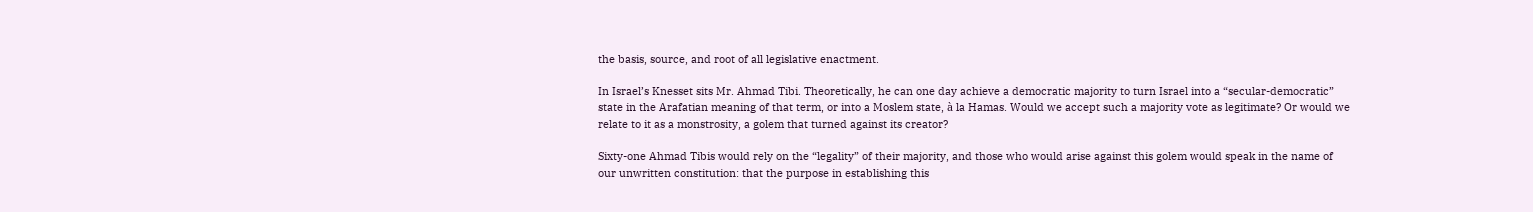the basis, source, and root of all legislative enactment.

In Israel’s Knesset sits Mr. Ahmad Tibi. Theoretically, he can one day achieve a democratic majority to turn Israel into a “secular-democratic” state in the Arafatian meaning of that term, or into a Moslem state, à la Hamas. Would we accept such a majority vote as legitimate? Or would we relate to it as a monstrosity, a golem that turned against its creator?

Sixty-one Ahmad Tibis would rely on the “legality” of their majority, and those who would arise against this golem would speak in the name of our unwritten constitution: that the purpose in establishing this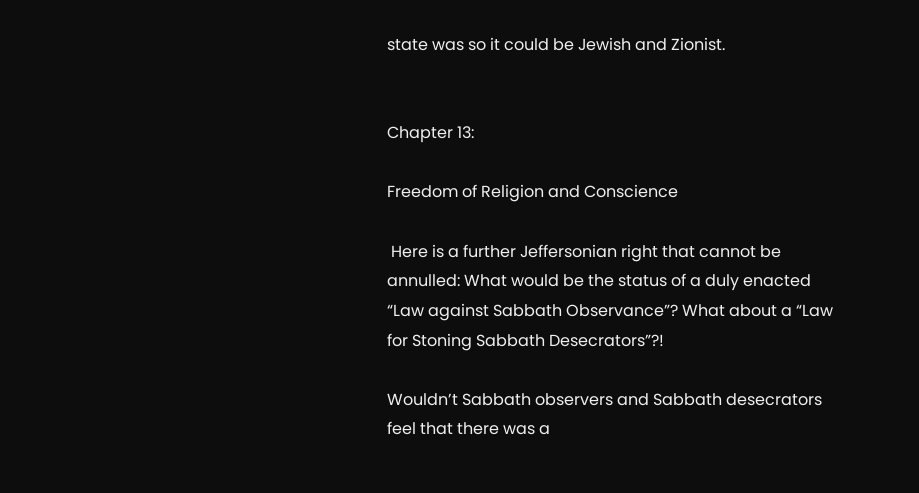state was so it could be Jewish and Zionist.


Chapter 13:

Freedom of Religion and Conscience

 Here is a further Jeffersonian right that cannot be annulled: What would be the status of a duly enacted “Law against Sabbath Observance”? What about a “Law for Stoning Sabbath Desecrators”?!

Wouldn’t Sabbath observers and Sabbath desecrators feel that there was a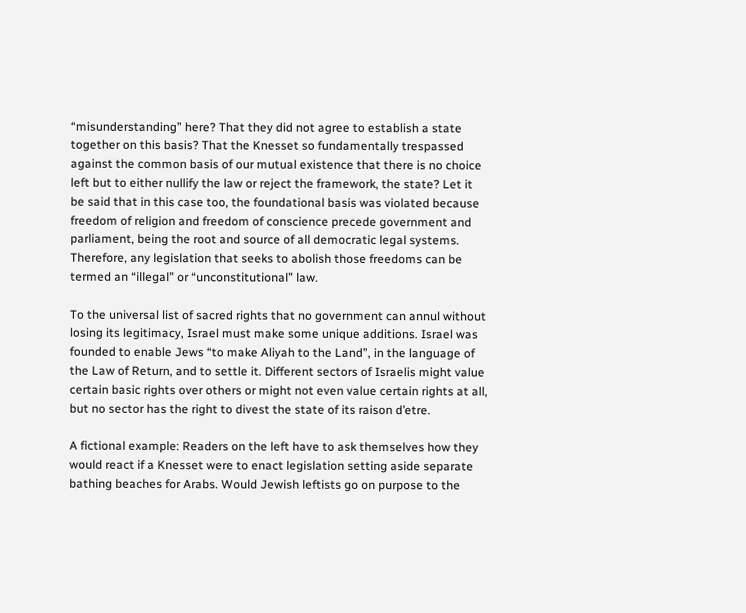“misunderstanding” here? That they did not agree to establish a state together on this basis? That the Knesset so fundamentally trespassed against the common basis of our mutual existence that there is no choice left but to either nullify the law or reject the framework, the state? Let it be said that in this case too, the foundational basis was violated because freedom of religion and freedom of conscience precede government and parliament, being the root and source of all democratic legal systems. Therefore, any legislation that seeks to abolish those freedoms can be termed an “illegal” or “unconstitutional” law.

To the universal list of sacred rights that no government can annul without losing its legitimacy, Israel must make some unique additions. Israel was founded to enable Jews “to make Aliyah to the Land”, in the language of the Law of Return, and to settle it. Different sectors of Israelis might value certain basic rights over others or might not even value certain rights at all, but no sector has the right to divest the state of its raison d’etre.

A fictional example: Readers on the left have to ask themselves how they would react if a Knesset were to enact legislation setting aside separate bathing beaches for Arabs. Would Jewish leftists go on purpose to the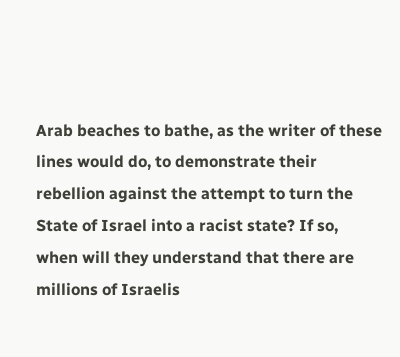Arab beaches to bathe, as the writer of these lines would do, to demonstrate their rebellion against the attempt to turn the State of Israel into a racist state? If so, when will they understand that there are millions of Israelis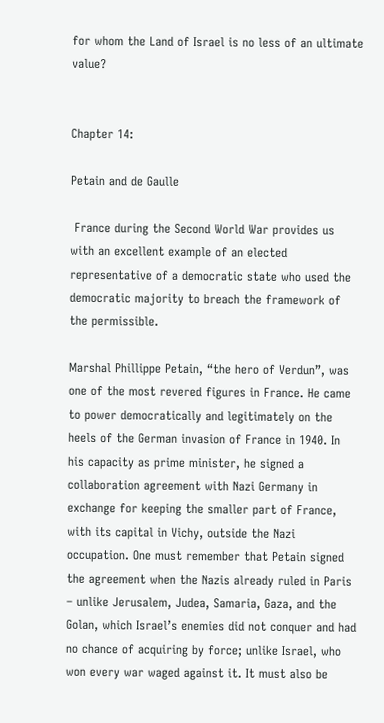for whom the Land of Israel is no less of an ultimate value?


Chapter 14:

Petain and de Gaulle

 France during the Second World War provides us with an excellent example of an elected representative of a democratic state who used the democratic majority to breach the framework of the permissible.

Marshal Phillippe Petain, “the hero of Verdun”, was one of the most revered figures in France. He came to power democratically and legitimately on the heels of the German invasion of France in 1940. In his capacity as prime minister, he signed a collaboration agreement with Nazi Germany in exchange for keeping the smaller part of France, with its capital in Vichy, outside the Nazi occupation. One must remember that Petain signed the agreement when the Nazis already ruled in Paris – unlike Jerusalem, Judea, Samaria, Gaza, and the Golan, which Israel’s enemies did not conquer and had no chance of acquiring by force; unlike Israel, who won every war waged against it. It must also be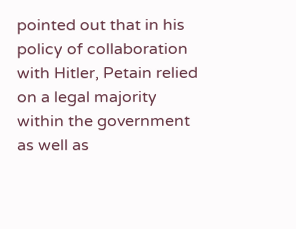pointed out that in his policy of collaboration with Hitler, Petain relied on a legal majority within the government as well as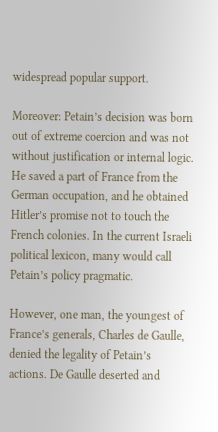widespread popular support.

Moreover: Petain’s decision was born out of extreme coercion and was not without justification or internal logic. He saved a part of France from the German occupation, and he obtained Hitler’s promise not to touch the French colonies. In the current Israeli political lexicon, many would call Petain’s policy pragmatic.

However, one man, the youngest of France’s generals, Charles de Gaulle, denied the legality of Petain’s actions. De Gaulle deserted and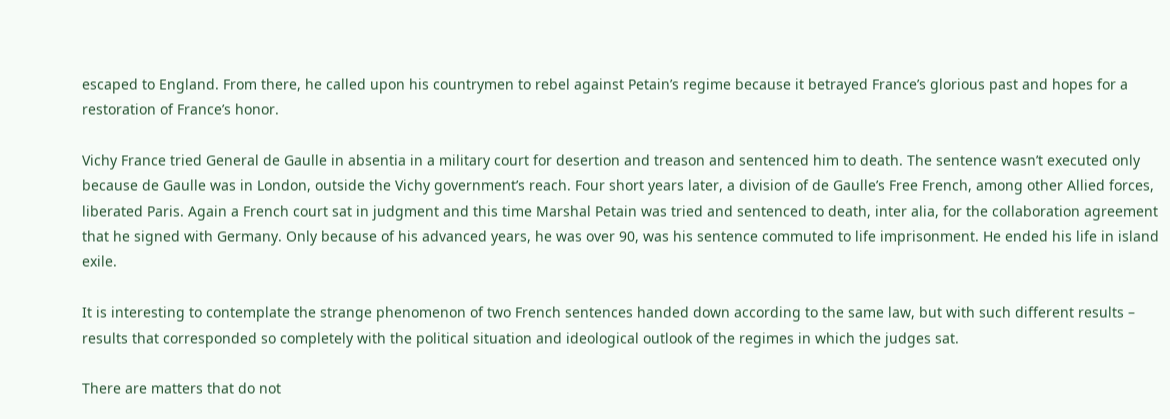escaped to England. From there, he called upon his countrymen to rebel against Petain’s regime because it betrayed France’s glorious past and hopes for a restoration of France’s honor.

Vichy France tried General de Gaulle in absentia in a military court for desertion and treason and sentenced him to death. The sentence wasn’t executed only because de Gaulle was in London, outside the Vichy government’s reach. Four short years later, a division of de Gaulle’s Free French, among other Allied forces, liberated Paris. Again a French court sat in judgment and this time Marshal Petain was tried and sentenced to death, inter alia, for the collaboration agreement that he signed with Germany. Only because of his advanced years, he was over 90, was his sentence commuted to life imprisonment. He ended his life in island exile.

It is interesting to contemplate the strange phenomenon of two French sentences handed down according to the same law, but with such different results – results that corresponded so completely with the political situation and ideological outlook of the regimes in which the judges sat.

There are matters that do not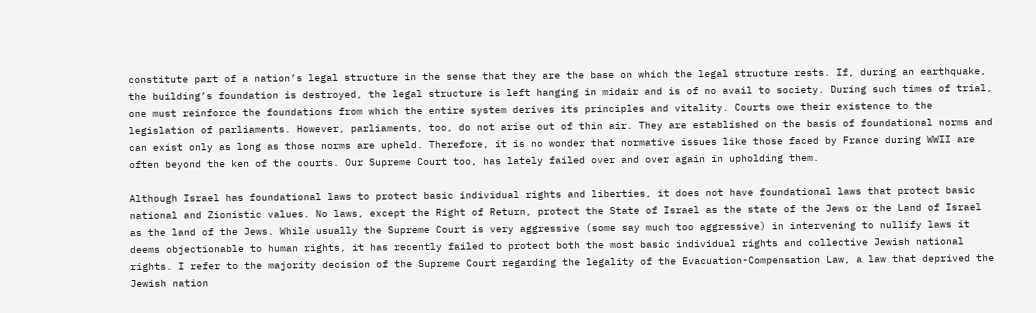constitute part of a nation’s legal structure in the sense that they are the base on which the legal structure rests. If, during an earthquake, the building’s foundation is destroyed, the legal structure is left hanging in midair and is of no avail to society. During such times of trial, one must reinforce the foundations from which the entire system derives its principles and vitality. Courts owe their existence to the legislation of parliaments. However, parliaments, too, do not arise out of thin air. They are established on the basis of foundational norms and can exist only as long as those norms are upheld. Therefore, it is no wonder that normative issues like those faced by France during WWII are often beyond the ken of the courts. Our Supreme Court too, has lately failed over and over again in upholding them.

Although Israel has foundational laws to protect basic individual rights and liberties, it does not have foundational laws that protect basic national and Zionistic values. No laws, except the Right of Return, protect the State of Israel as the state of the Jews or the Land of Israel as the land of the Jews. While usually the Supreme Court is very aggressive (some say much too aggressive) in intervening to nullify laws it deems objectionable to human rights, it has recently failed to protect both the most basic individual rights and collective Jewish national rights. I refer to the majority decision of the Supreme Court regarding the legality of the Evacuation-Compensation Law, a law that deprived the Jewish nation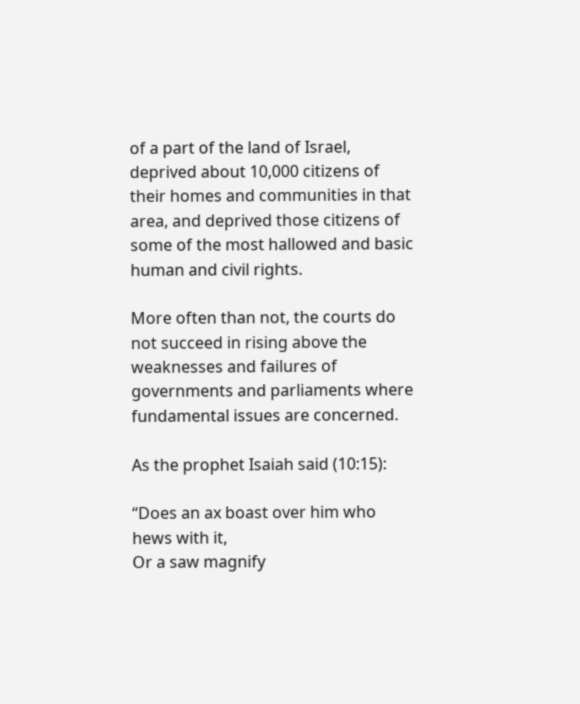of a part of the land of Israel, deprived about 10,000 citizens of their homes and communities in that area, and deprived those citizens of some of the most hallowed and basic human and civil rights.

More often than not, the courts do not succeed in rising above the weaknesses and failures of governments and parliaments where fundamental issues are concerned.

As the prophet Isaiah said (10:15):

“Does an ax boast over him who hews with it,
Or a saw magnify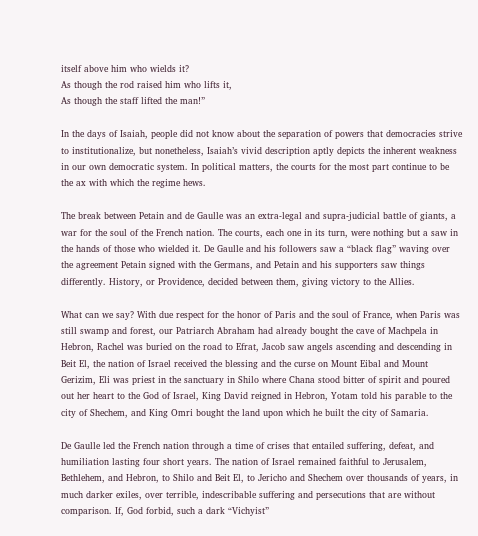itself above him who wields it?
As though the rod raised him who lifts it,
As though the staff lifted the man!”

In the days of Isaiah, people did not know about the separation of powers that democracies strive to institutionalize, but nonetheless, Isaiah’s vivid description aptly depicts the inherent weakness in our own democratic system. In political matters, the courts for the most part continue to be the ax with which the regime hews.

The break between Petain and de Gaulle was an extra-legal and supra-judicial battle of giants, a war for the soul of the French nation. The courts, each one in its turn, were nothing but a saw in the hands of those who wielded it. De Gaulle and his followers saw a “black flag” waving over the agreement Petain signed with the Germans, and Petain and his supporters saw things differently. History, or Providence, decided between them, giving victory to the Allies.

What can we say? With due respect for the honor of Paris and the soul of France, when Paris was still swamp and forest, our Patriarch Abraham had already bought the cave of Machpela in Hebron, Rachel was buried on the road to Efrat, Jacob saw angels ascending and descending in Beit El, the nation of Israel received the blessing and the curse on Mount Eibal and Mount Gerizim, Eli was priest in the sanctuary in Shilo where Chana stood bitter of spirit and poured out her heart to the God of Israel, King David reigned in Hebron, Yotam told his parable to the city of Shechem, and King Omri bought the land upon which he built the city of Samaria.

De Gaulle led the French nation through a time of crises that entailed suffering, defeat, and humiliation lasting four short years. The nation of Israel remained faithful to Jerusalem, Bethlehem, and Hebron, to Shilo and Beit El, to Jericho and Shechem over thousands of years, in much darker exiles, over terrible, indescribable suffering and persecutions that are without comparison. If, God forbid, such a dark “Vichyist”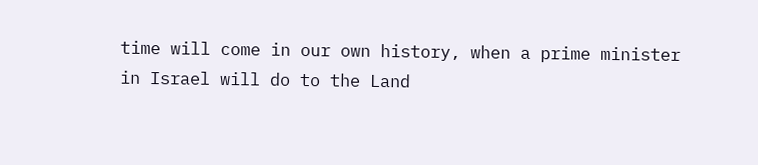time will come in our own history, when a prime minister in Israel will do to the Land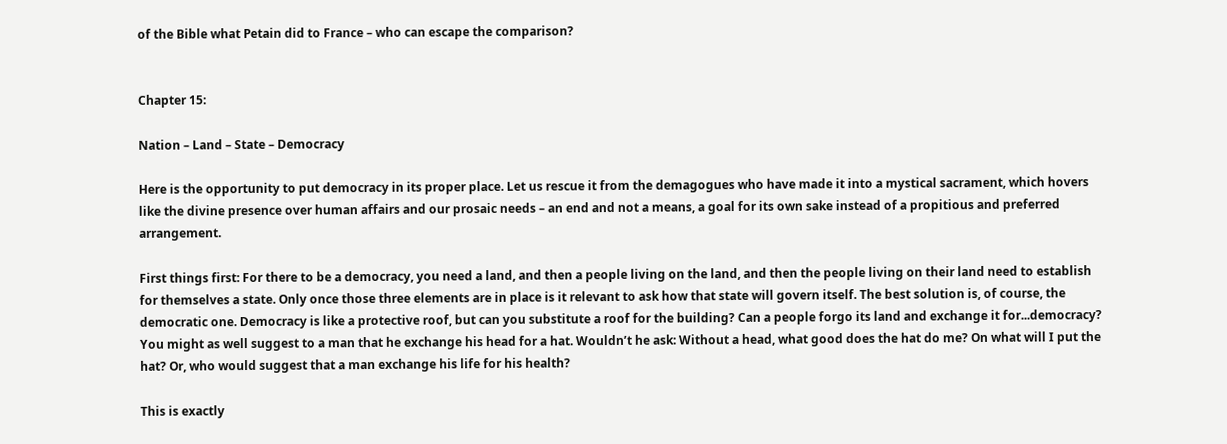of the Bible what Petain did to France – who can escape the comparison?


Chapter 15:

Nation – Land – State – Democracy

Here is the opportunity to put democracy in its proper place. Let us rescue it from the demagogues who have made it into a mystical sacrament, which hovers like the divine presence over human affairs and our prosaic needs – an end and not a means, a goal for its own sake instead of a propitious and preferred arrangement.

First things first: For there to be a democracy, you need a land, and then a people living on the land, and then the people living on their land need to establish for themselves a state. Only once those three elements are in place is it relevant to ask how that state will govern itself. The best solution is, of course, the democratic one. Democracy is like a protective roof, but can you substitute a roof for the building? Can a people forgo its land and exchange it for...democracy? You might as well suggest to a man that he exchange his head for a hat. Wouldn’t he ask: Without a head, what good does the hat do me? On what will I put the hat? Or, who would suggest that a man exchange his life for his health?

This is exactly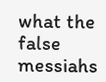what the false messiahs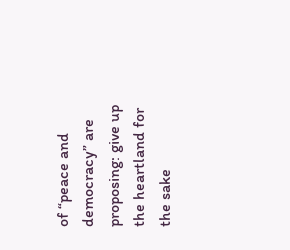of “peace and democracy” are proposing: give up the heartland for the sake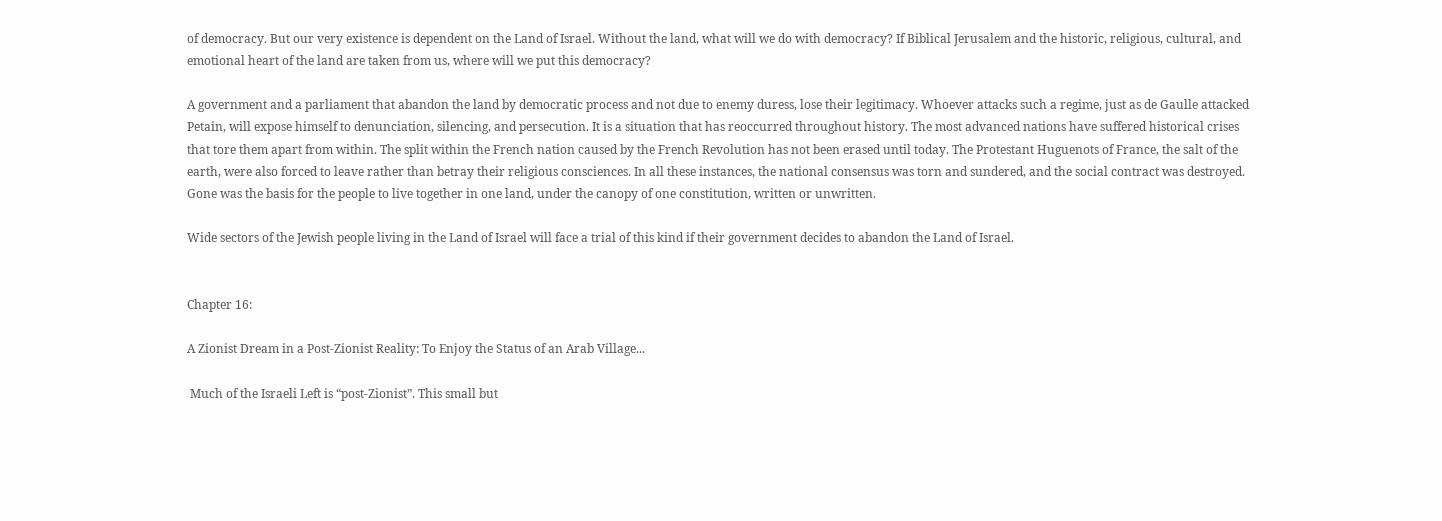of democracy. But our very existence is dependent on the Land of Israel. Without the land, what will we do with democracy? If Biblical Jerusalem and the historic, religious, cultural, and emotional heart of the land are taken from us, where will we put this democracy?

A government and a parliament that abandon the land by democratic process and not due to enemy duress, lose their legitimacy. Whoever attacks such a regime, just as de Gaulle attacked Petain, will expose himself to denunciation, silencing, and persecution. It is a situation that has reoccurred throughout history. The most advanced nations have suffered historical crises that tore them apart from within. The split within the French nation caused by the French Revolution has not been erased until today. The Protestant Huguenots of France, the salt of the earth, were also forced to leave rather than betray their religious consciences. In all these instances, the national consensus was torn and sundered, and the social contract was destroyed. Gone was the basis for the people to live together in one land, under the canopy of one constitution, written or unwritten.

Wide sectors of the Jewish people living in the Land of Israel will face a trial of this kind if their government decides to abandon the Land of Israel.


Chapter 16:

A Zionist Dream in a Post-Zionist Reality: To Enjoy the Status of an Arab Village...

 Much of the Israeli Left is “post-Zionist”. This small but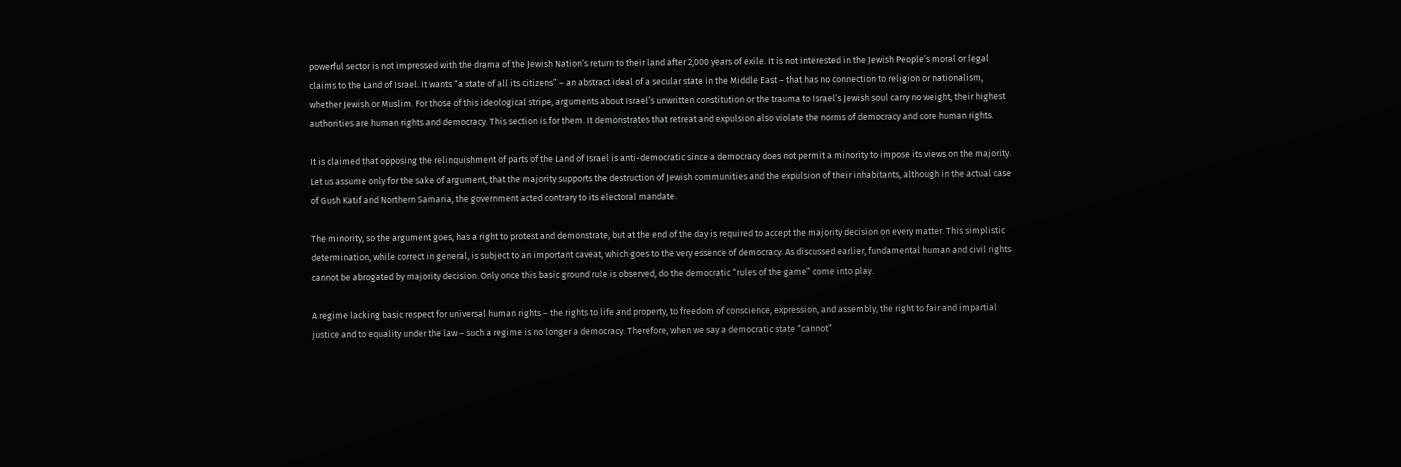powerful sector is not impressed with the drama of the Jewish Nation’s return to their land after 2,000 years of exile. It is not interested in the Jewish People’s moral or legal claims to the Land of Israel. It wants “a state of all its citizens” – an abstract ideal of a secular state in the Middle East – that has no connection to religion or nationalism, whether Jewish or Muslim. For those of this ideological stripe, arguments about Israel’s unwritten constitution or the trauma to Israel’s Jewish soul carry no weight; their highest authorities are human rights and democracy. This section is for them. It demonstrates that retreat and expulsion also violate the norms of democracy and core human rights.

It is claimed that opposing the relinquishment of parts of the Land of Israel is anti-democratic since a democracy does not permit a minority to impose its views on the majority. Let us assume only for the sake of argument, that the majority supports the destruction of Jewish communities and the expulsion of their inhabitants, although in the actual case of Gush Katif and Northern Samaria, the government acted contrary to its electoral mandate.

The minority, so the argument goes, has a right to protest and demonstrate, but at the end of the day is required to accept the majority decision on every matter. This simplistic determination, while correct in general, is subject to an important caveat, which goes to the very essence of democracy. As discussed earlier, fundamental human and civil rights cannot be abrogated by majority decision. Only once this basic ground rule is observed, do the democratic “rules of the game” come into play.

A regime lacking basic respect for universal human rights – the rights to life and property, to freedom of conscience, expression, and assembly, the right to fair and impartial justice and to equality under the law – such a regime is no longer a democracy. Therefore, when we say a democratic state “cannot”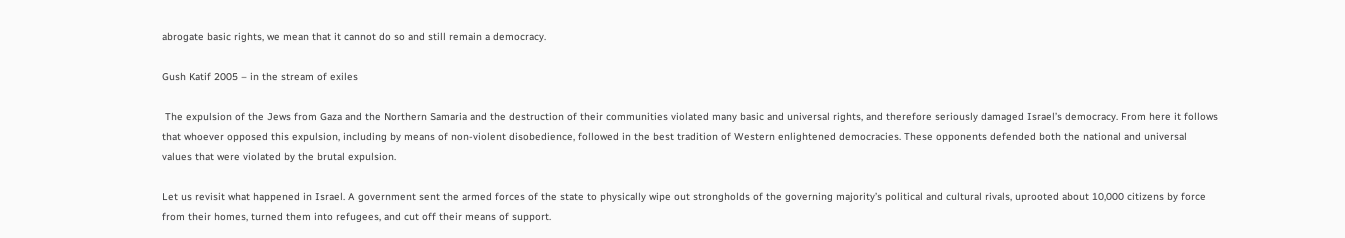abrogate basic rights, we mean that it cannot do so and still remain a democracy.

Gush Katif 2005 – in the stream of exiles

 The expulsion of the Jews from Gaza and the Northern Samaria and the destruction of their communities violated many basic and universal rights, and therefore seriously damaged Israel’s democracy. From here it follows that whoever opposed this expulsion, including by means of non-violent disobedience, followed in the best tradition of Western enlightened democracies. These opponents defended both the national and universal values that were violated by the brutal expulsion.

Let us revisit what happened in Israel. A government sent the armed forces of the state to physically wipe out strongholds of the governing majority’s political and cultural rivals, uprooted about 10,000 citizens by force from their homes, turned them into refugees, and cut off their means of support.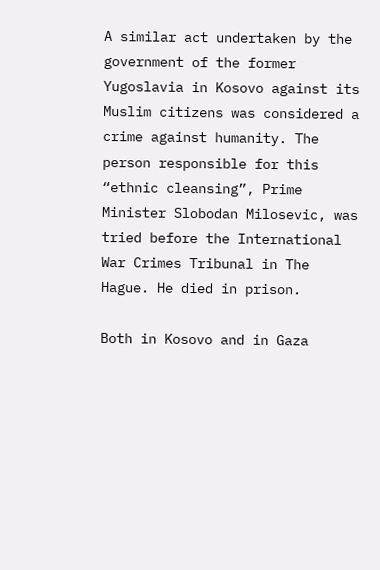A similar act undertaken by the government of the former Yugoslavia in Kosovo against its Muslim citizens was considered a crime against humanity. The person responsible for this “ethnic cleansing”, Prime Minister Slobodan Milosevic, was tried before the International War Crimes Tribunal in The Hague. He died in prison.

Both in Kosovo and in Gaza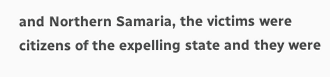and Northern Samaria, the victims were citizens of the expelling state and they were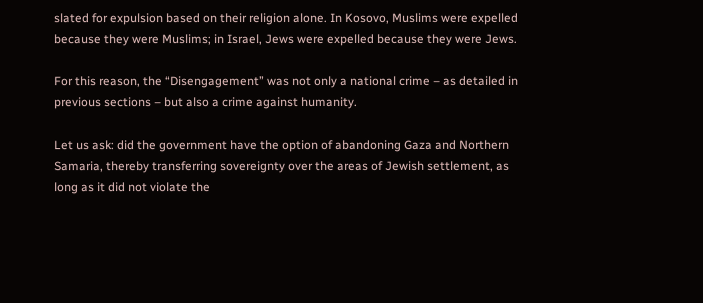slated for expulsion based on their religion alone. In Kosovo, Muslims were expelled because they were Muslims; in Israel, Jews were expelled because they were Jews.

For this reason, the “Disengagement” was not only a national crime – as detailed in previous sections – but also a crime against humanity.

Let us ask: did the government have the option of abandoning Gaza and Northern Samaria, thereby transferring sovereignty over the areas of Jewish settlement, as long as it did not violate the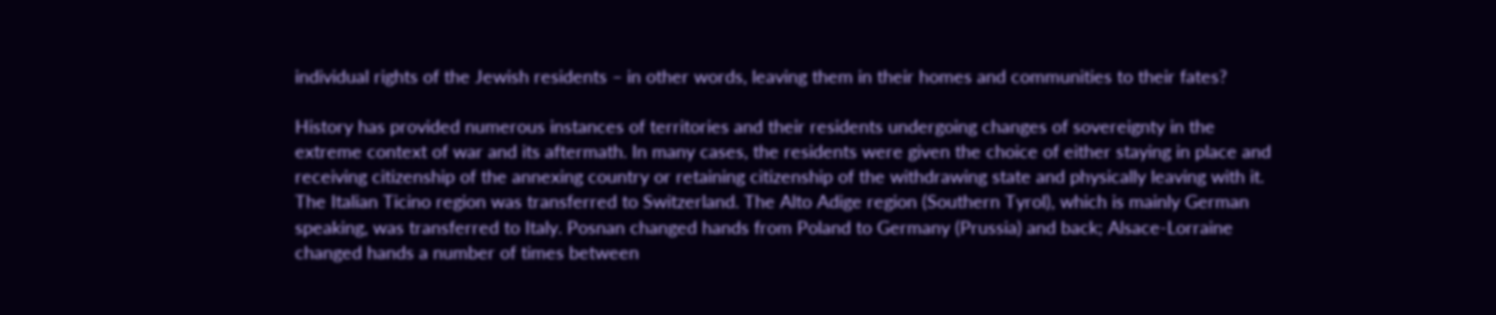individual rights of the Jewish residents – in other words, leaving them in their homes and communities to their fates?

History has provided numerous instances of territories and their residents undergoing changes of sovereignty in the extreme context of war and its aftermath. In many cases, the residents were given the choice of either staying in place and receiving citizenship of the annexing country or retaining citizenship of the withdrawing state and physically leaving with it. The Italian Ticino region was transferred to Switzerland. The Alto Adige region (Southern Tyrol), which is mainly German speaking, was transferred to Italy. Posnan changed hands from Poland to Germany (Prussia) and back; Alsace-Lorraine changed hands a number of times between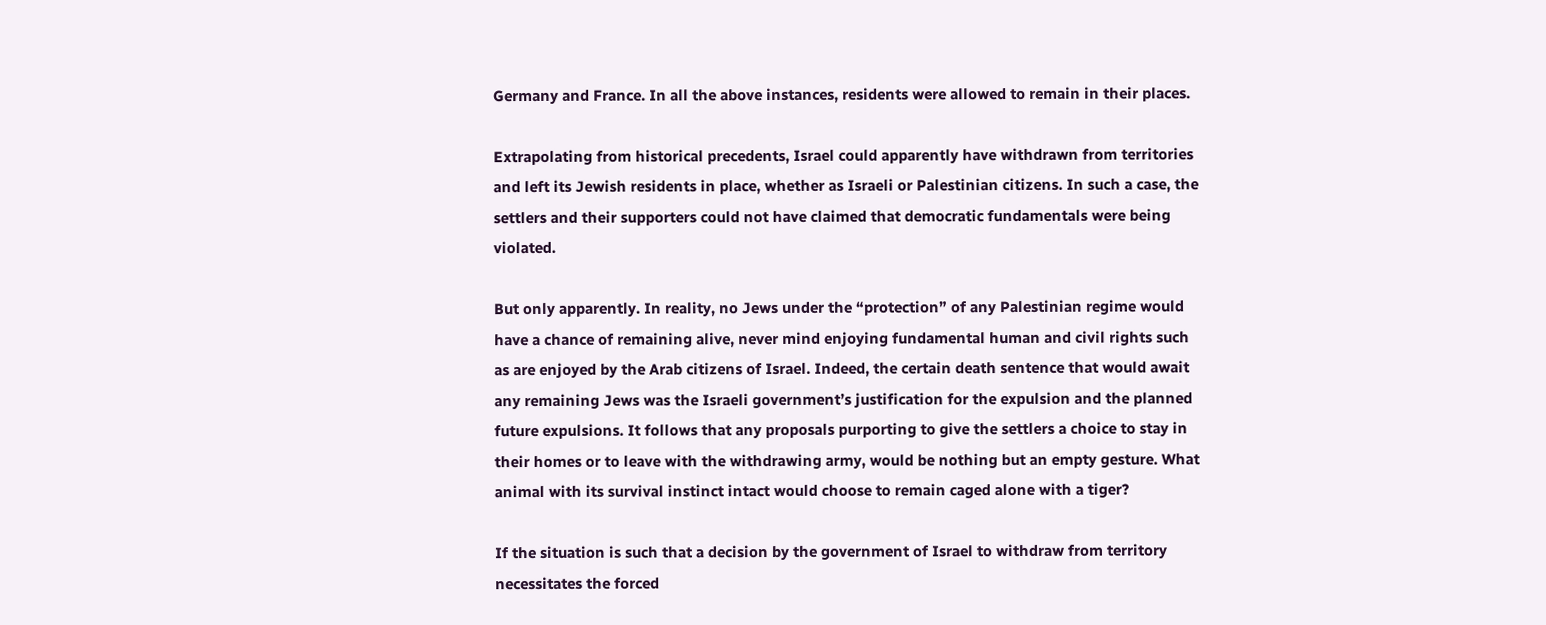Germany and France. In all the above instances, residents were allowed to remain in their places.

Extrapolating from historical precedents, Israel could apparently have withdrawn from territories and left its Jewish residents in place, whether as Israeli or Palestinian citizens. In such a case, the settlers and their supporters could not have claimed that democratic fundamentals were being violated.

But only apparently. In reality, no Jews under the “protection” of any Palestinian regime would have a chance of remaining alive, never mind enjoying fundamental human and civil rights such as are enjoyed by the Arab citizens of Israel. Indeed, the certain death sentence that would await any remaining Jews was the Israeli government’s justification for the expulsion and the planned future expulsions. It follows that any proposals purporting to give the settlers a choice to stay in their homes or to leave with the withdrawing army, would be nothing but an empty gesture. What animal with its survival instinct intact would choose to remain caged alone with a tiger?

If the situation is such that a decision by the government of Israel to withdraw from territory necessitates the forced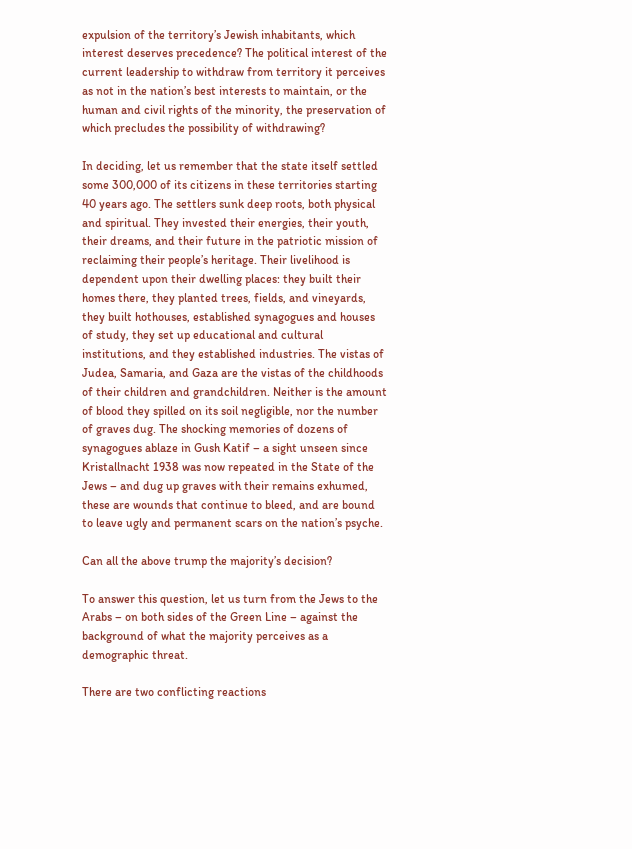expulsion of the territory’s Jewish inhabitants, which interest deserves precedence? The political interest of the current leadership to withdraw from territory it perceives as not in the nation’s best interests to maintain, or the human and civil rights of the minority, the preservation of which precludes the possibility of withdrawing?

In deciding, let us remember that the state itself settled some 300,000 of its citizens in these territories starting 40 years ago. The settlers sunk deep roots, both physical and spiritual. They invested their energies, their youth, their dreams, and their future in the patriotic mission of reclaiming their people’s heritage. Their livelihood is dependent upon their dwelling places: they built their homes there, they planted trees, fields, and vineyards, they built hothouses, established synagogues and houses of study, they set up educational and cultural institutions, and they established industries. The vistas of Judea, Samaria, and Gaza are the vistas of the childhoods of their children and grandchildren. Neither is the amount of blood they spilled on its soil negligible, nor the number of graves dug. The shocking memories of dozens of synagogues ablaze in Gush Katif – a sight unseen since Kristallnacht 1938 was now repeated in the State of the Jews – and dug up graves with their remains exhumed, these are wounds that continue to bleed, and are bound to leave ugly and permanent scars on the nation’s psyche.

Can all the above trump the majority’s decision?

To answer this question, let us turn from the Jews to the Arabs – on both sides of the Green Line – against the background of what the majority perceives as a demographic threat.

There are two conflicting reactions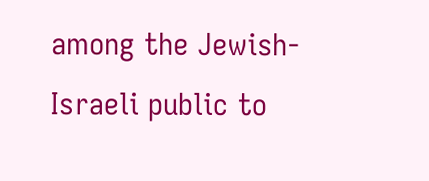among the Jewish-Israeli public to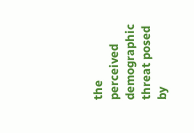the perceived demographic threat posed by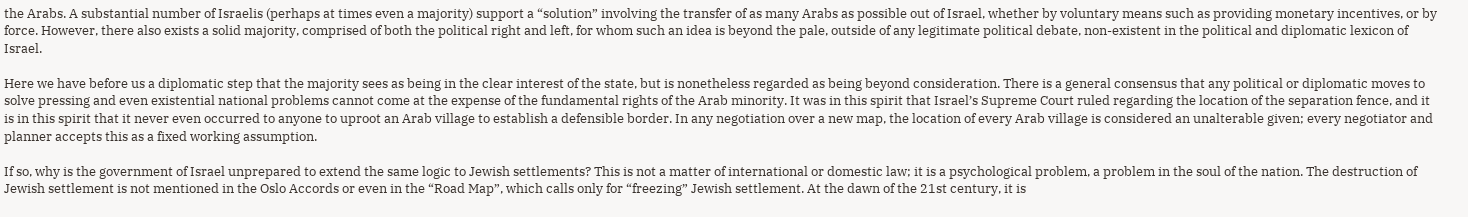the Arabs. A substantial number of Israelis (perhaps at times even a majority) support a “solution” involving the transfer of as many Arabs as possible out of Israel, whether by voluntary means such as providing monetary incentives, or by force. However, there also exists a solid majority, comprised of both the political right and left, for whom such an idea is beyond the pale, outside of any legitimate political debate, non-existent in the political and diplomatic lexicon of Israel.

Here we have before us a diplomatic step that the majority sees as being in the clear interest of the state, but is nonetheless regarded as being beyond consideration. There is a general consensus that any political or diplomatic moves to solve pressing and even existential national problems cannot come at the expense of the fundamental rights of the Arab minority. It was in this spirit that Israel’s Supreme Court ruled regarding the location of the separation fence, and it is in this spirit that it never even occurred to anyone to uproot an Arab village to establish a defensible border. In any negotiation over a new map, the location of every Arab village is considered an unalterable given; every negotiator and planner accepts this as a fixed working assumption.

If so, why is the government of Israel unprepared to extend the same logic to Jewish settlements? This is not a matter of international or domestic law; it is a psychological problem, a problem in the soul of the nation. The destruction of Jewish settlement is not mentioned in the Oslo Accords or even in the “Road Map”, which calls only for “freezing” Jewish settlement. At the dawn of the 21st century, it is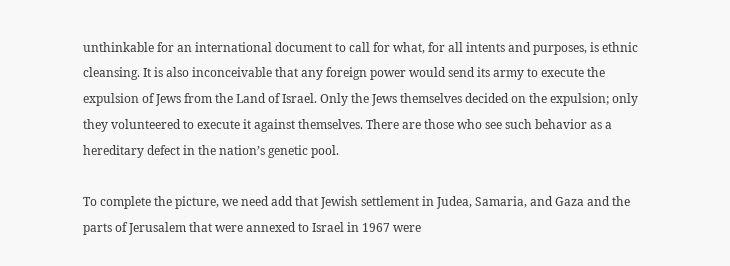unthinkable for an international document to call for what, for all intents and purposes, is ethnic cleansing. It is also inconceivable that any foreign power would send its army to execute the expulsion of Jews from the Land of Israel. Only the Jews themselves decided on the expulsion; only they volunteered to execute it against themselves. There are those who see such behavior as a hereditary defect in the nation’s genetic pool.

To complete the picture, we need add that Jewish settlement in Judea, Samaria, and Gaza and the parts of Jerusalem that were annexed to Israel in 1967 were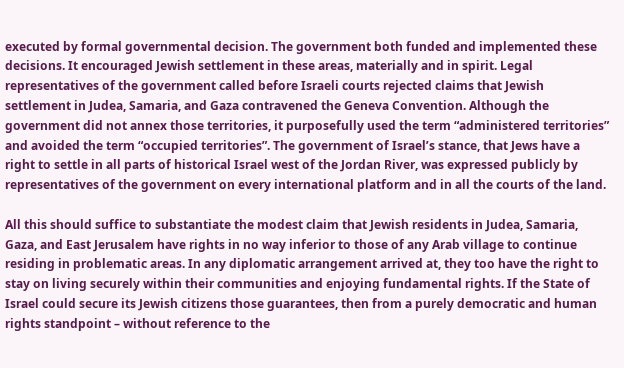executed by formal governmental decision. The government both funded and implemented these decisions. It encouraged Jewish settlement in these areas, materially and in spirit. Legal representatives of the government called before Israeli courts rejected claims that Jewish settlement in Judea, Samaria, and Gaza contravened the Geneva Convention. Although the government did not annex those territories, it purposefully used the term “administered territories” and avoided the term “occupied territories”. The government of Israel’s stance, that Jews have a right to settle in all parts of historical Israel west of the Jordan River, was expressed publicly by representatives of the government on every international platform and in all the courts of the land.

All this should suffice to substantiate the modest claim that Jewish residents in Judea, Samaria, Gaza, and East Jerusalem have rights in no way inferior to those of any Arab village to continue residing in problematic areas. In any diplomatic arrangement arrived at, they too have the right to stay on living securely within their communities and enjoying fundamental rights. If the State of Israel could secure its Jewish citizens those guarantees, then from a purely democratic and human rights standpoint – without reference to the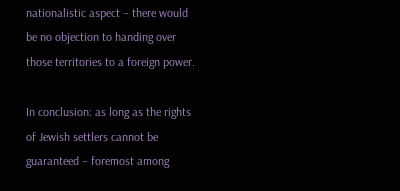nationalistic aspect – there would be no objection to handing over those territories to a foreign power.

In conclusion: as long as the rights of Jewish settlers cannot be guaranteed – foremost among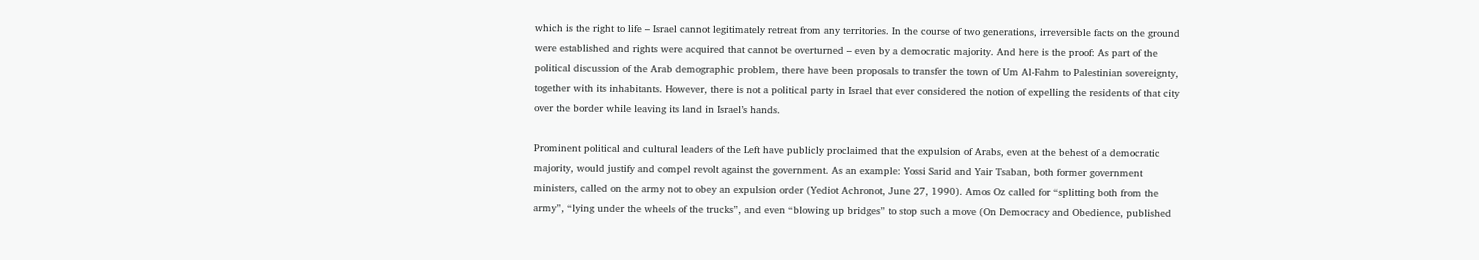which is the right to life – Israel cannot legitimately retreat from any territories. In the course of two generations, irreversible facts on the ground were established and rights were acquired that cannot be overturned – even by a democratic majority. And here is the proof: As part of the political discussion of the Arab demographic problem, there have been proposals to transfer the town of Um Al-Fahm to Palestinian sovereignty, together with its inhabitants. However, there is not a political party in Israel that ever considered the notion of expelling the residents of that city over the border while leaving its land in Israel’s hands.

Prominent political and cultural leaders of the Left have publicly proclaimed that the expulsion of Arabs, even at the behest of a democratic majority, would justify and compel revolt against the government. As an example: Yossi Sarid and Yair Tsaban, both former government ministers, called on the army not to obey an expulsion order (Yediot Achronot, June 27, 1990). Amos Oz called for “splitting both from the army”, “lying under the wheels of the trucks”, and even “blowing up bridges” to stop such a move (On Democracy and Obedience, published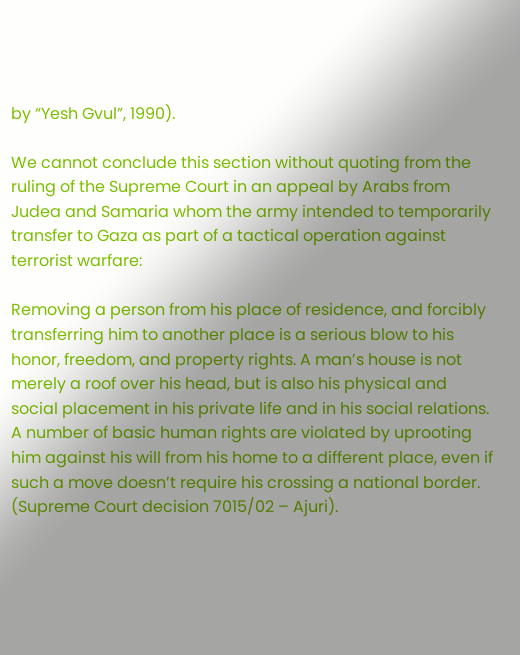by “Yesh Gvul”, 1990).

We cannot conclude this section without quoting from the ruling of the Supreme Court in an appeal by Arabs from Judea and Samaria whom the army intended to temporarily transfer to Gaza as part of a tactical operation against terrorist warfare:

Removing a person from his place of residence, and forcibly transferring him to another place is a serious blow to his honor, freedom, and property rights. A man’s house is not merely a roof over his head, but is also his physical and social placement in his private life and in his social relations. A number of basic human rights are violated by uprooting him against his will from his home to a different place, even if such a move doesn’t require his crossing a national border. (Supreme Court decision 7015/02 – Ajuri).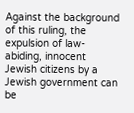Against the background of this ruling, the expulsion of law-abiding, innocent Jewish citizens by a Jewish government can be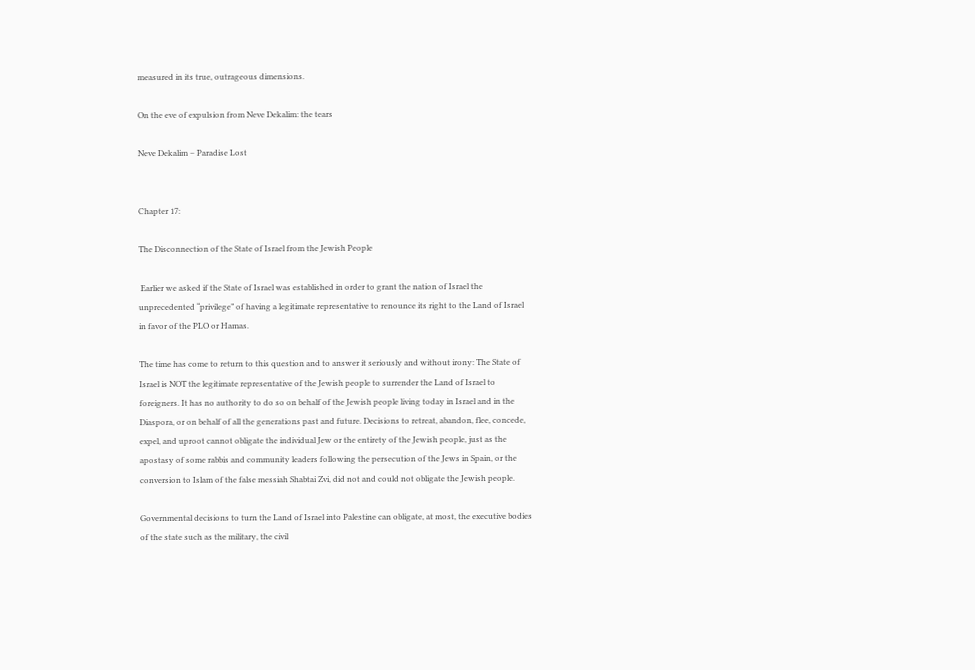measured in its true, outrageous dimensions.

On the eve of expulsion from Neve Dekalim: the tears

Neve Dekalim – Paradise Lost


Chapter 17:

The Disconnection of the State of Israel from the Jewish People

 Earlier we asked if the State of Israel was established in order to grant the nation of Israel the unprecedented “privilege” of having a legitimate representative to renounce its right to the Land of Israel in favor of the PLO or Hamas.

The time has come to return to this question and to answer it seriously and without irony: The State of Israel is NOT the legitimate representative of the Jewish people to surrender the Land of Israel to foreigners. It has no authority to do so on behalf of the Jewish people living today in Israel and in the Diaspora, or on behalf of all the generations past and future. Decisions to retreat, abandon, flee, concede, expel, and uproot cannot obligate the individual Jew or the entirety of the Jewish people, just as the apostasy of some rabbis and community leaders following the persecution of the Jews in Spain, or the conversion to Islam of the false messiah Shabtai Zvi, did not and could not obligate the Jewish people.

Governmental decisions to turn the Land of Israel into Palestine can obligate, at most, the executive bodies of the state such as the military, the civil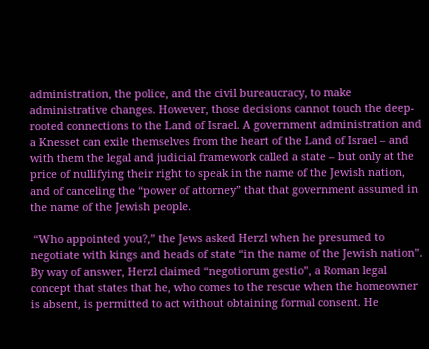administration, the police, and the civil bureaucracy, to make administrative changes. However, those decisions cannot touch the deep-rooted connections to the Land of Israel. A government administration and a Knesset can exile themselves from the heart of the Land of Israel – and with them the legal and judicial framework called a state – but only at the price of nullifying their right to speak in the name of the Jewish nation, and of canceling the “power of attorney” that that government assumed in the name of the Jewish people.

 “Who appointed you?,” the Jews asked Herzl when he presumed to negotiate with kings and heads of state “in the name of the Jewish nation”. By way of answer, Herzl claimed “negotiorum gestio”, a Roman legal concept that states that he, who comes to the rescue when the homeowner is absent, is permitted to act without obtaining formal consent. He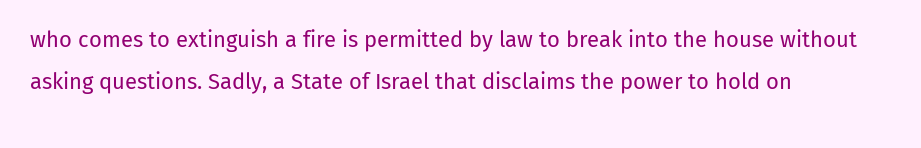who comes to extinguish a fire is permitted by law to break into the house without asking questions. Sadly, a State of Israel that disclaims the power to hold on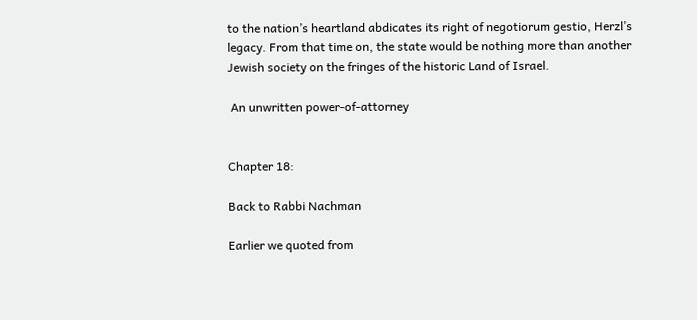to the nation’s heartland abdicates its right of negotiorum gestio, Herzl’s legacy. From that time on, the state would be nothing more than another Jewish society on the fringes of the historic Land of Israel.

 An unwritten power-of-attorney


Chapter 18:

Back to Rabbi Nachman

Earlier we quoted from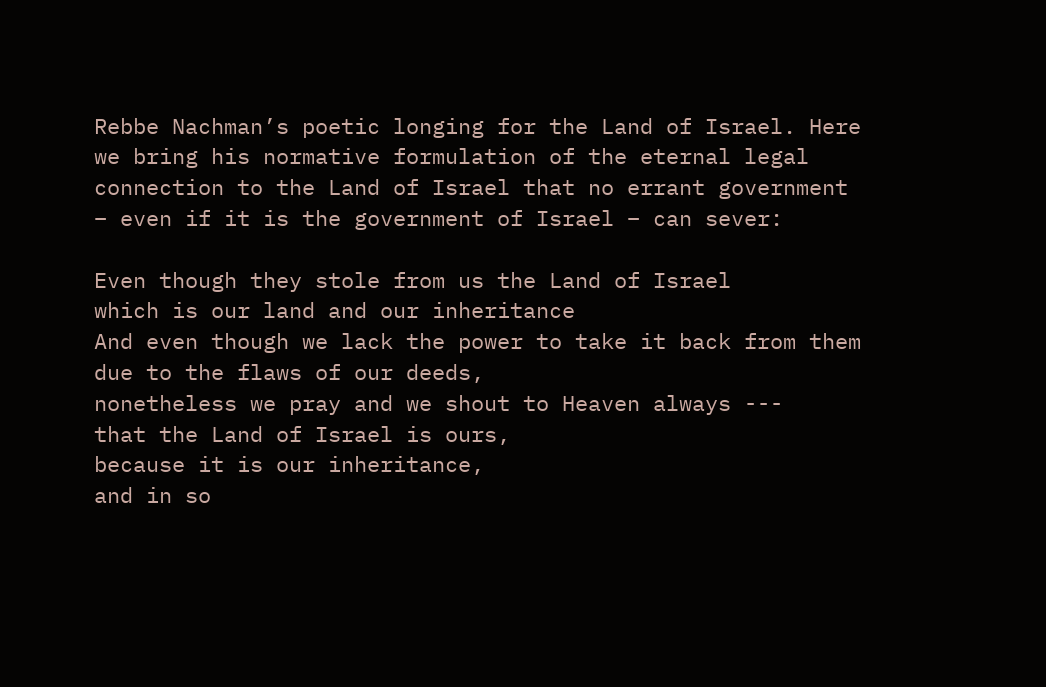Rebbe Nachman’s poetic longing for the Land of Israel. Here we bring his normative formulation of the eternal legal connection to the Land of Israel that no errant government – even if it is the government of Israel – can sever:

Even though they stole from us the Land of Israel
which is our land and our inheritance
And even though we lack the power to take it back from them due to the flaws of our deeds,
nonetheless we pray and we shout to Heaven always ---
that the Land of Israel is ours,
because it is our inheritance,
and in so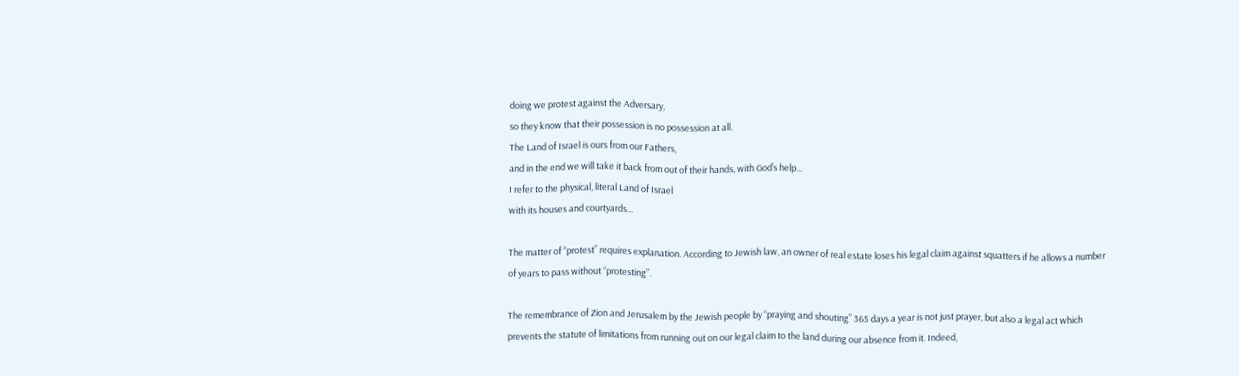doing we protest against the Adversary,
so they know that their possession is no possession at all.
The Land of Israel is ours from our Fathers,
and in the end we will take it back from out of their hands, with God’s help...
I refer to the physical, literal Land of Israel
with its houses and courtyards...

The matter of “protest” requires explanation. According to Jewish law, an owner of real estate loses his legal claim against squatters if he allows a number of years to pass without “protesting”.

The remembrance of Zion and Jerusalem by the Jewish people by “praying and shouting” 365 days a year is not just prayer, but also a legal act which prevents the statute of limitations from running out on our legal claim to the land during our absence from it. Indeed,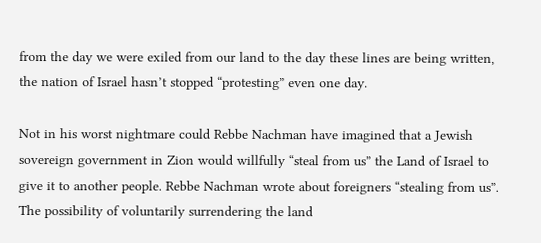from the day we were exiled from our land to the day these lines are being written, the nation of Israel hasn’t stopped “protesting” even one day.

Not in his worst nightmare could Rebbe Nachman have imagined that a Jewish sovereign government in Zion would willfully “steal from us” the Land of Israel to give it to another people. Rebbe Nachman wrote about foreigners “stealing from us”. The possibility of voluntarily surrendering the land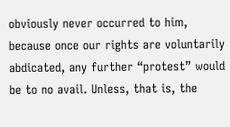obviously never occurred to him, because once our rights are voluntarily abdicated, any further “protest” would be to no avail. Unless, that is, the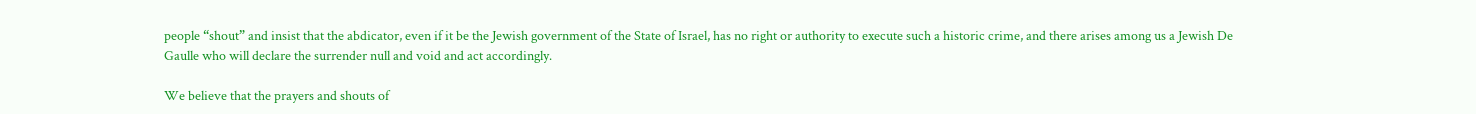people “shout” and insist that the abdicator, even if it be the Jewish government of the State of Israel, has no right or authority to execute such a historic crime, and there arises among us a Jewish De Gaulle who will declare the surrender null and void and act accordingly.

We believe that the prayers and shouts of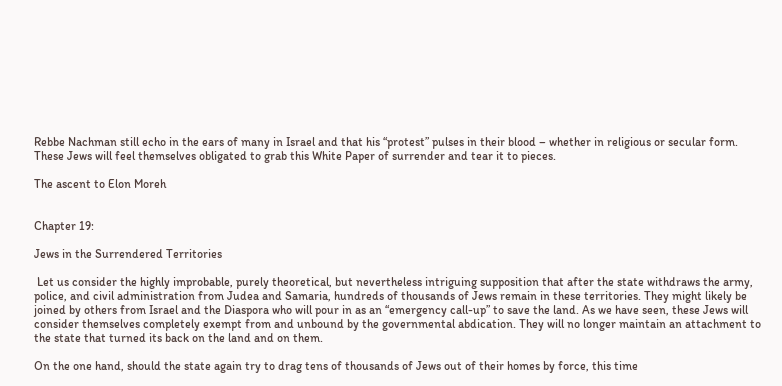Rebbe Nachman still echo in the ears of many in Israel and that his “protest” pulses in their blood – whether in religious or secular form. These Jews will feel themselves obligated to grab this White Paper of surrender and tear it to pieces.

The ascent to Elon Moreh


Chapter 19:

Jews in the Surrendered Territories

 Let us consider the highly improbable, purely theoretical, but nevertheless intriguing supposition that after the state withdraws the army, police, and civil administration from Judea and Samaria, hundreds of thousands of Jews remain in these territories. They might likely be joined by others from Israel and the Diaspora who will pour in as an “emergency call-up” to save the land. As we have seen, these Jews will consider themselves completely exempt from and unbound by the governmental abdication. They will no longer maintain an attachment to the state that turned its back on the land and on them.

On the one hand, should the state again try to drag tens of thousands of Jews out of their homes by force, this time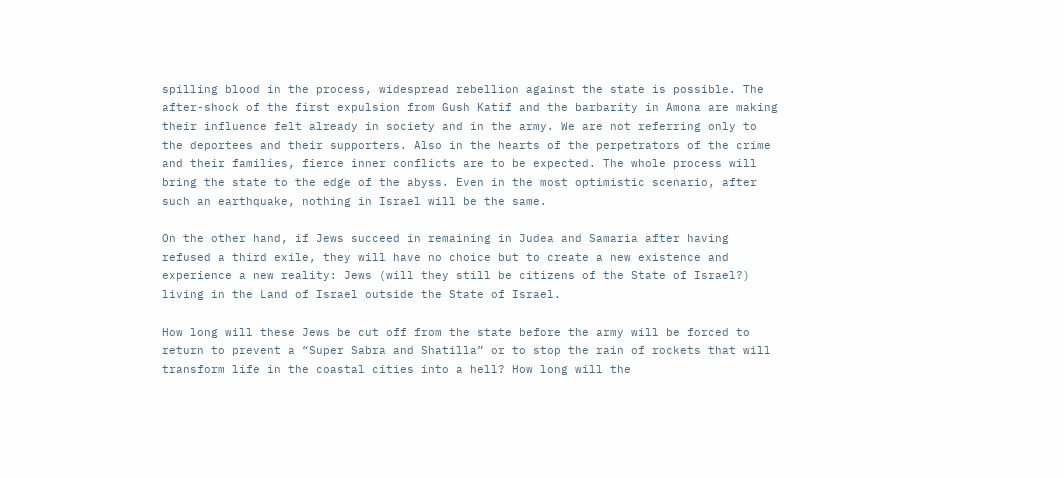spilling blood in the process, widespread rebellion against the state is possible. The after-shock of the first expulsion from Gush Katif and the barbarity in Amona are making their influence felt already in society and in the army. We are not referring only to the deportees and their supporters. Also in the hearts of the perpetrators of the crime and their families, fierce inner conflicts are to be expected. The whole process will bring the state to the edge of the abyss. Even in the most optimistic scenario, after such an earthquake, nothing in Israel will be the same.

On the other hand, if Jews succeed in remaining in Judea and Samaria after having refused a third exile, they will have no choice but to create a new existence and experience a new reality: Jews (will they still be citizens of the State of Israel?) living in the Land of Israel outside the State of Israel.

How long will these Jews be cut off from the state before the army will be forced to return to prevent a “Super Sabra and Shatilla” or to stop the rain of rockets that will transform life in the coastal cities into a hell? How long will the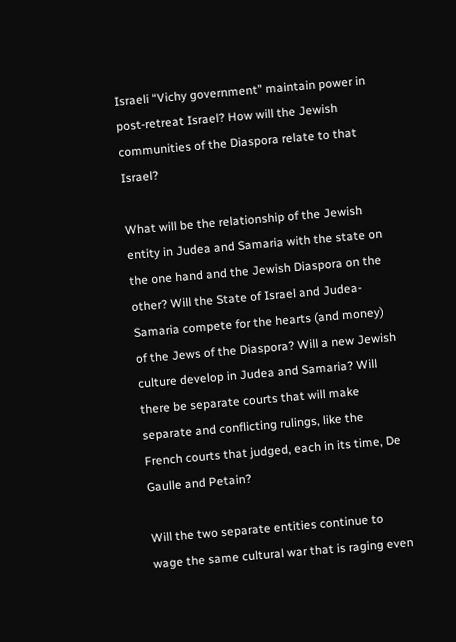Israeli “Vichy government” maintain power in post-retreat Israel? How will the Jewish communities of the Diaspora relate to that Israel?

What will be the relationship of the Jewish entity in Judea and Samaria with the state on the one hand and the Jewish Diaspora on the other? Will the State of Israel and Judea-Samaria compete for the hearts (and money) of the Jews of the Diaspora? Will a new Jewish culture develop in Judea and Samaria? Will there be separate courts that will make separate and conflicting rulings, like the French courts that judged, each in its time, De Gaulle and Petain?

Will the two separate entities continue to wage the same cultural war that is raging even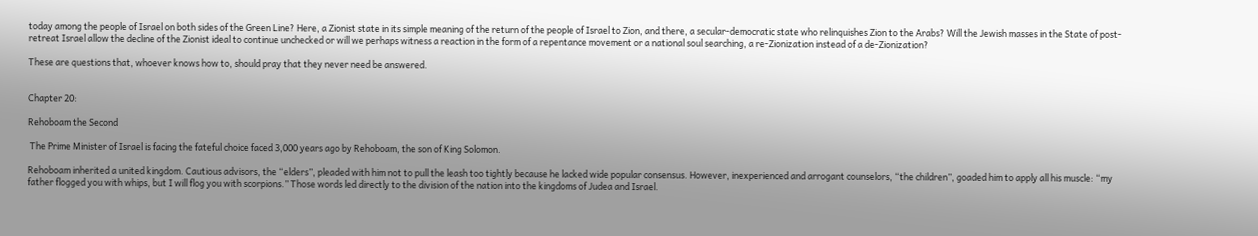today among the people of Israel on both sides of the Green Line? Here, a Zionist state in its simple meaning of the return of the people of Israel to Zion, and there, a secular-democratic state who relinquishes Zion to the Arabs? Will the Jewish masses in the State of post-retreat Israel allow the decline of the Zionist ideal to continue unchecked or will we perhaps witness a reaction in the form of a repentance movement or a national soul searching, a re-Zionization instead of a de-Zionization?

These are questions that, whoever knows how to, should pray that they never need be answered.


Chapter 20:

Rehoboam the Second

 The Prime Minister of Israel is facing the fateful choice faced 3,000 years ago by Rehoboam, the son of King Solomon.

Rehoboam inherited a united kingdom. Cautious advisors, the “elders”, pleaded with him not to pull the leash too tightly because he lacked wide popular consensus. However, inexperienced and arrogant counselors, “the children”, goaded him to apply all his muscle: “my father flogged you with whips, but I will flog you with scorpions.” Those words led directly to the division of the nation into the kingdoms of Judea and Israel.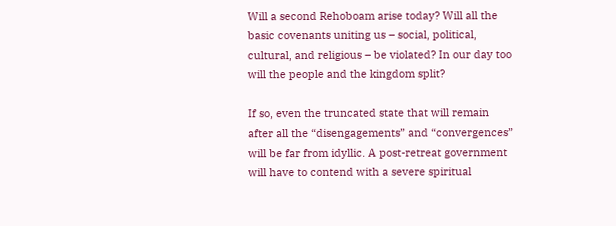Will a second Rehoboam arise today? Will all the basic covenants uniting us – social, political, cultural, and religious – be violated? In our day too will the people and the kingdom split?

If so, even the truncated state that will remain after all the “disengagements” and “convergences” will be far from idyllic. A post-retreat government will have to contend with a severe spiritual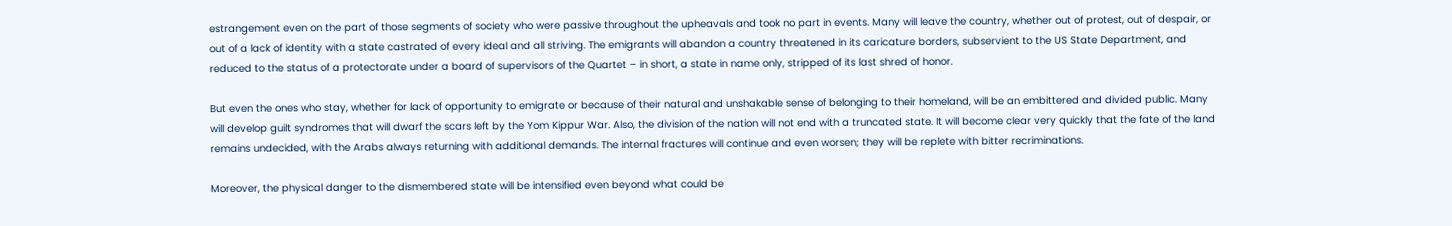estrangement even on the part of those segments of society who were passive throughout the upheavals and took no part in events. Many will leave the country, whether out of protest, out of despair, or out of a lack of identity with a state castrated of every ideal and all striving. The emigrants will abandon a country threatened in its caricature borders, subservient to the US State Department, and reduced to the status of a protectorate under a board of supervisors of the Quartet – in short, a state in name only, stripped of its last shred of honor.

But even the ones who stay, whether for lack of opportunity to emigrate or because of their natural and unshakable sense of belonging to their homeland, will be an embittered and divided public. Many will develop guilt syndromes that will dwarf the scars left by the Yom Kippur War. Also, the division of the nation will not end with a truncated state. It will become clear very quickly that the fate of the land remains undecided, with the Arabs always returning with additional demands. The internal fractures will continue and even worsen; they will be replete with bitter recriminations.

Moreover, the physical danger to the dismembered state will be intensified even beyond what could be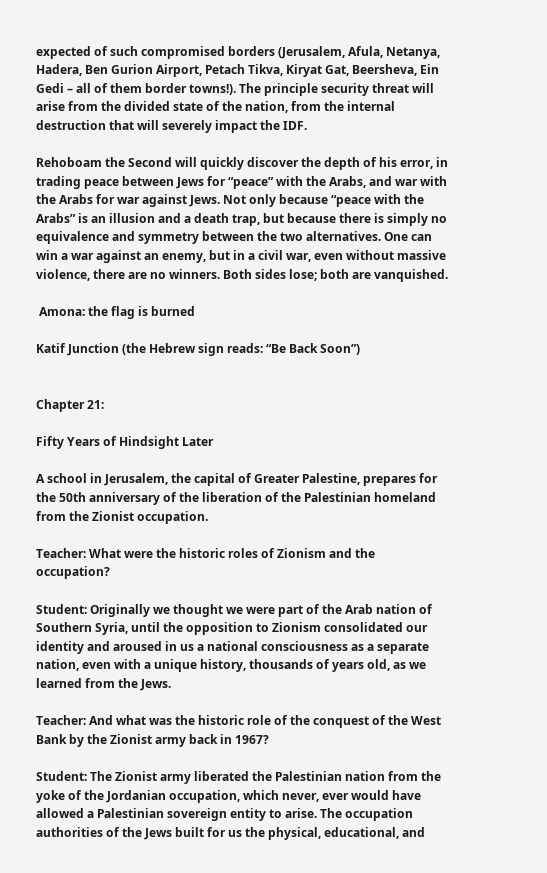expected of such compromised borders (Jerusalem, Afula, Netanya, Hadera, Ben Gurion Airport, Petach Tikva, Kiryat Gat, Beersheva, Ein Gedi – all of them border towns!). The principle security threat will arise from the divided state of the nation, from the internal destruction that will severely impact the IDF.

Rehoboam the Second will quickly discover the depth of his error, in trading peace between Jews for “peace” with the Arabs, and war with the Arabs for war against Jews. Not only because “peace with the Arabs” is an illusion and a death trap, but because there is simply no equivalence and symmetry between the two alternatives. One can win a war against an enemy, but in a civil war, even without massive violence, there are no winners. Both sides lose; both are vanquished.

 Amona: the flag is burned

Katif Junction (the Hebrew sign reads: “Be Back Soon”)


Chapter 21:

Fifty Years of Hindsight Later

A school in Jerusalem, the capital of Greater Palestine, prepares for the 50th anniversary of the liberation of the Palestinian homeland from the Zionist occupation.

Teacher: What were the historic roles of Zionism and the occupation?

Student: Originally we thought we were part of the Arab nation of Southern Syria, until the opposition to Zionism consolidated our identity and aroused in us a national consciousness as a separate nation, even with a unique history, thousands of years old, as we learned from the Jews.

Teacher: And what was the historic role of the conquest of the West Bank by the Zionist army back in 1967?

Student: The Zionist army liberated the Palestinian nation from the yoke of the Jordanian occupation, which never, ever would have allowed a Palestinian sovereign entity to arise. The occupation authorities of the Jews built for us the physical, educational, and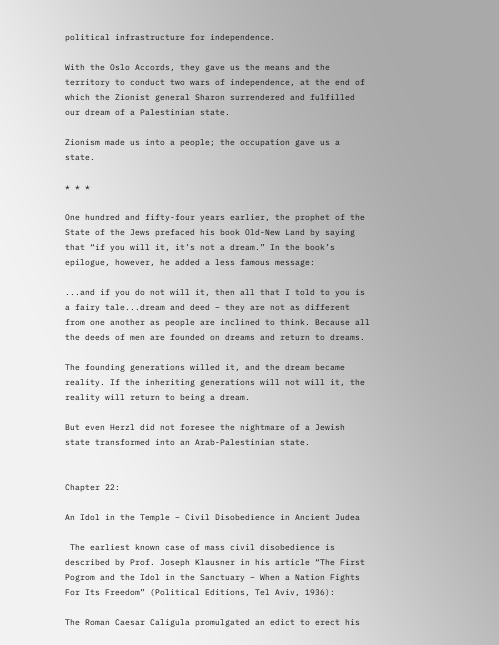political infrastructure for independence.

With the Oslo Accords, they gave us the means and the territory to conduct two wars of independence, at the end of which the Zionist general Sharon surrendered and fulfilled our dream of a Palestinian state.

Zionism made us into a people; the occupation gave us a state.

* * *

One hundred and fifty-four years earlier, the prophet of the State of the Jews prefaced his book Old-New Land by saying that “if you will it, it’s not a dream.” In the book’s epilogue, however, he added a less famous message:

...and if you do not will it, then all that I told to you is a fairy tale...dream and deed – they are not as different from one another as people are inclined to think. Because all the deeds of men are founded on dreams and return to dreams.

The founding generations willed it, and the dream became reality. If the inheriting generations will not will it, the reality will return to being a dream.

But even Herzl did not foresee the nightmare of a Jewish state transformed into an Arab-Palestinian state.


Chapter 22:

An Idol in the Temple – Civil Disobedience in Ancient Judea

 The earliest known case of mass civil disobedience is described by Prof. Joseph Klausner in his article “The First Pogrom and the Idol in the Sanctuary – When a Nation Fights For Its Freedom” (Political Editions, Tel Aviv, 1936):

The Roman Caesar Caligula promulgated an edict to erect his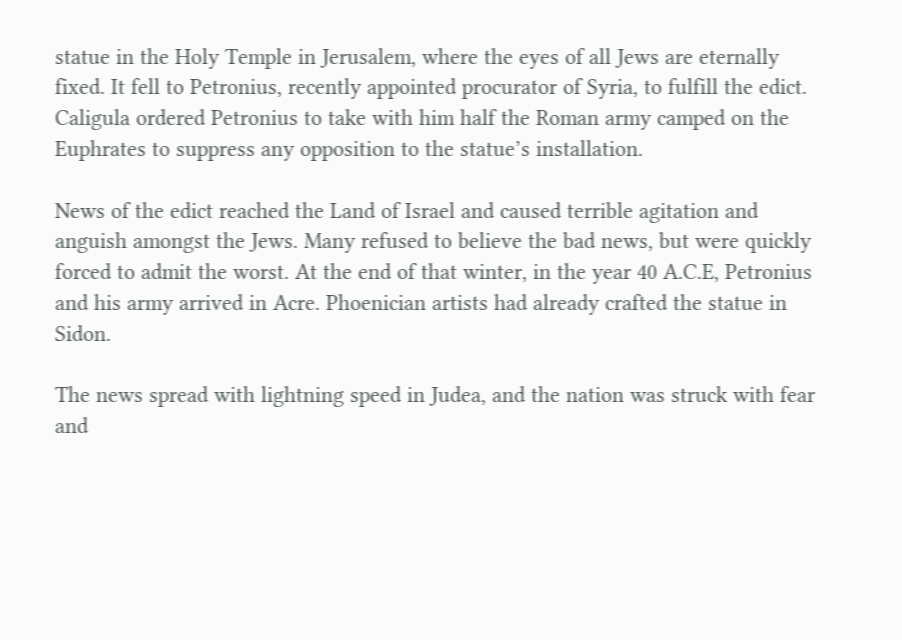statue in the Holy Temple in Jerusalem, where the eyes of all Jews are eternally fixed. It fell to Petronius, recently appointed procurator of Syria, to fulfill the edict. Caligula ordered Petronius to take with him half the Roman army camped on the Euphrates to suppress any opposition to the statue’s installation.

News of the edict reached the Land of Israel and caused terrible agitation and anguish amongst the Jews. Many refused to believe the bad news, but were quickly forced to admit the worst. At the end of that winter, in the year 40 A.C.E, Petronius and his army arrived in Acre. Phoenician artists had already crafted the statue in Sidon.

The news spread with lightning speed in Judea, and the nation was struck with fear and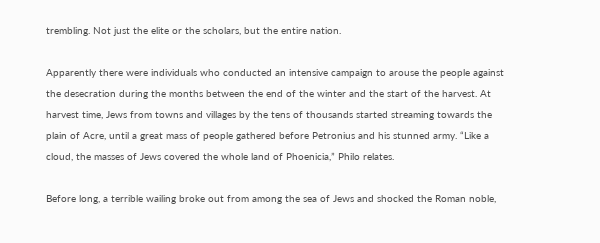trembling. Not just the elite or the scholars, but the entire nation.

Apparently there were individuals who conducted an intensive campaign to arouse the people against the desecration during the months between the end of the winter and the start of the harvest. At harvest time, Jews from towns and villages by the tens of thousands started streaming towards the plain of Acre, until a great mass of people gathered before Petronius and his stunned army. “Like a cloud, the masses of Jews covered the whole land of Phoenicia,” Philo relates.

Before long, a terrible wailing broke out from among the sea of Jews and shocked the Roman noble,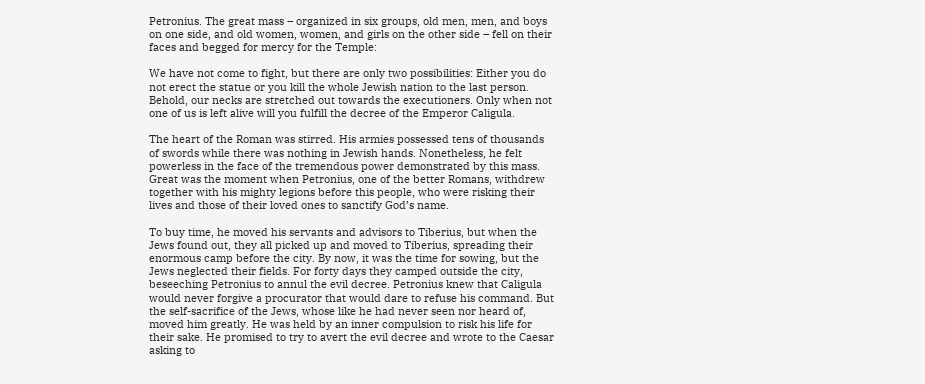Petronius. The great mass – organized in six groups, old men, men, and boys on one side, and old women, women, and girls on the other side – fell on their faces and begged for mercy for the Temple:

We have not come to fight, but there are only two possibilities: Either you do not erect the statue or you kill the whole Jewish nation to the last person. Behold, our necks are stretched out towards the executioners. Only when not one of us is left alive will you fulfill the decree of the Emperor Caligula.

The heart of the Roman was stirred. His armies possessed tens of thousands of swords while there was nothing in Jewish hands. Nonetheless, he felt powerless in the face of the tremendous power demonstrated by this mass. Great was the moment when Petronius, one of the better Romans, withdrew together with his mighty legions before this people, who were risking their lives and those of their loved ones to sanctify God’s name.

To buy time, he moved his servants and advisors to Tiberius, but when the Jews found out, they all picked up and moved to Tiberius, spreading their enormous camp before the city. By now, it was the time for sowing, but the Jews neglected their fields. For forty days they camped outside the city, beseeching Petronius to annul the evil decree. Petronius knew that Caligula would never forgive a procurator that would dare to refuse his command. But the self-sacrifice of the Jews, whose like he had never seen nor heard of, moved him greatly. He was held by an inner compulsion to risk his life for their sake. He promised to try to avert the evil decree and wrote to the Caesar asking to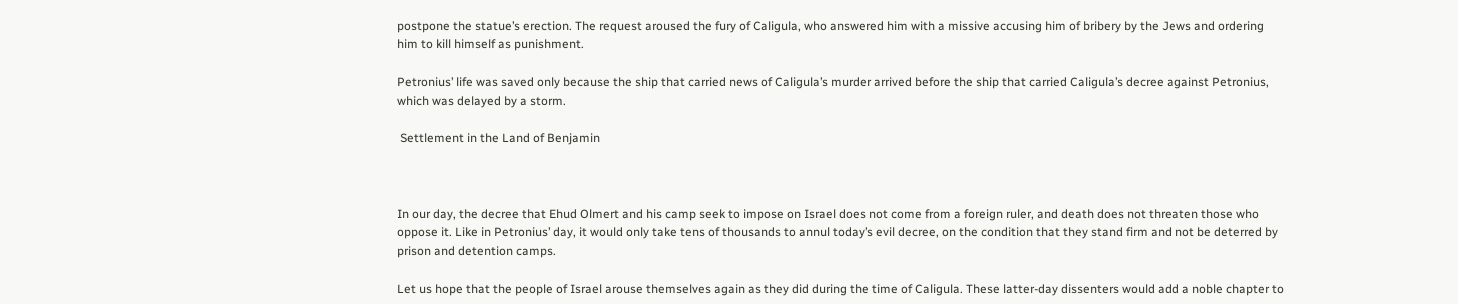postpone the statue’s erection. The request aroused the fury of Caligula, who answered him with a missive accusing him of bribery by the Jews and ordering him to kill himself as punishment.

Petronius’ life was saved only because the ship that carried news of Caligula’s murder arrived before the ship that carried Caligula’s decree against Petronius, which was delayed by a storm.

 Settlement in the Land of Benjamin



In our day, the decree that Ehud Olmert and his camp seek to impose on Israel does not come from a foreign ruler, and death does not threaten those who oppose it. Like in Petronius’ day, it would only take tens of thousands to annul today’s evil decree, on the condition that they stand firm and not be deterred by prison and detention camps.

Let us hope that the people of Israel arouse themselves again as they did during the time of Caligula. These latter-day dissenters would add a noble chapter to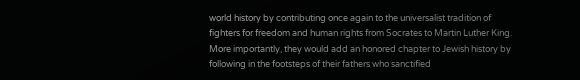world history by contributing once again to the universalist tradition of fighters for freedom and human rights from Socrates to Martin Luther King. More importantly, they would add an honored chapter to Jewish history by following in the footsteps of their fathers who sanctified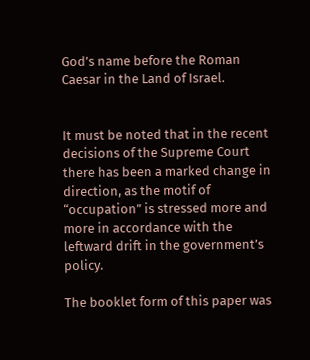God’s name before the Roman Caesar in the Land of Israel.


It must be noted that in the recent decisions of the Supreme Court there has been a marked change in direction, as the motif of “occupation” is stressed more and more in accordance with the leftward drift in the government’s policy.

The booklet form of this paper was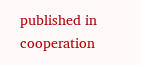published in cooperation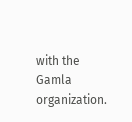with the Gamla organization.